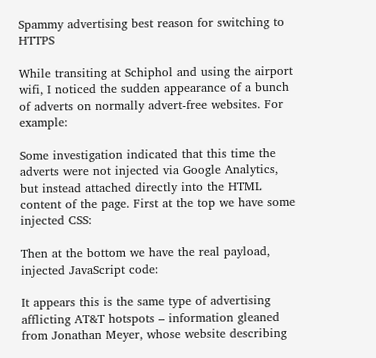Spammy advertising best reason for switching to HTTPS

While transiting at Schiphol and using the airport wifi, I noticed the sudden appearance of a bunch of adverts on normally advert-free websites. For example:

Some investigation indicated that this time the adverts were not injected via Google Analytics, but instead attached directly into the HTML content of the page. First at the top we have some injected CSS:

Then at the bottom we have the real payload, injected JavaScript code:

It appears this is the same type of advertising afflicting AT&T hotspots – information gleaned from Jonathan Meyer, whose website describing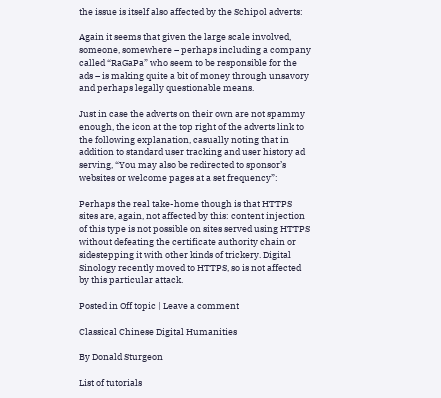the issue is itself also affected by the Schipol adverts:

Again it seems that given the large scale involved, someone, somewhere – perhaps including a company called “RaGaPa” who seem to be responsible for the ads – is making quite a bit of money through unsavory and perhaps legally questionable means.

Just in case the adverts on their own are not spammy enough, the icon at the top right of the adverts link to the following explanation, casually noting that in addition to standard user tracking and user history ad serving, “You may also be redirected to sponsor’s websites or welcome pages at a set frequency”:

Perhaps the real take-home though is that HTTPS sites are, again, not affected by this: content injection of this type is not possible on sites served using HTTPS without defeating the certificate authority chain or sidestepping it with other kinds of trickery. Digital Sinology recently moved to HTTPS, so is not affected by this particular attack.

Posted in Off topic | Leave a comment

Classical Chinese Digital Humanities

By Donald Sturgeon

List of tutorials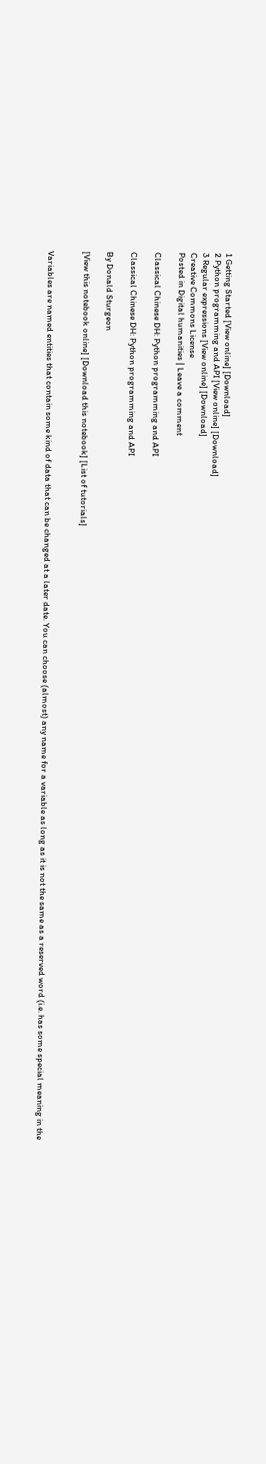1 Getting Started [View online] [Download]
2 Python programming and API [View online] [Download]
3 Regular expressions [View online] [Download]
Creative Commons License
Posted in Digital humanities | Leave a comment

Classical Chinese DH: Python programming and API

Classical Chinese DH: Python programming and API

By Donald Sturgeon

[View this notebook online] [Download this notebook] [List of tutorials]


Variables are named entities that contain some kind of data that can be changed at a later date. You can choose (almost) any name for a variable as long as it is not the same as a reserved word (i.e. has some special meaning in the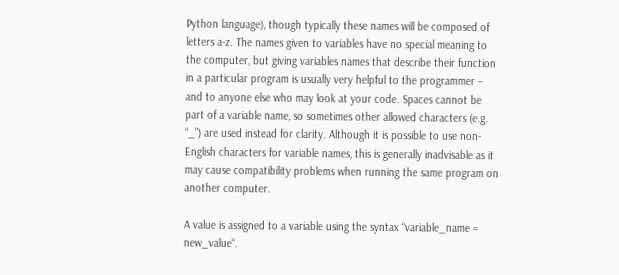Python language), though typically these names will be composed of letters a-z. The names given to variables have no special meaning to the computer, but giving variables names that describe their function in a particular program is usually very helpful to the programmer – and to anyone else who may look at your code. Spaces cannot be part of a variable name, so sometimes other allowed characters (e.g. “_”) are used instead for clarity. Although it is possible to use non-English characters for variable names, this is generally inadvisable as it may cause compatibility problems when running the same program on another computer.

A value is assigned to a variable using the syntax “variable_name = new_value“.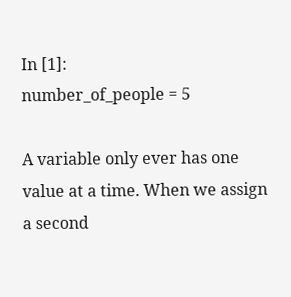In [1]:
number_of_people = 5

A variable only ever has one value at a time. When we assign a second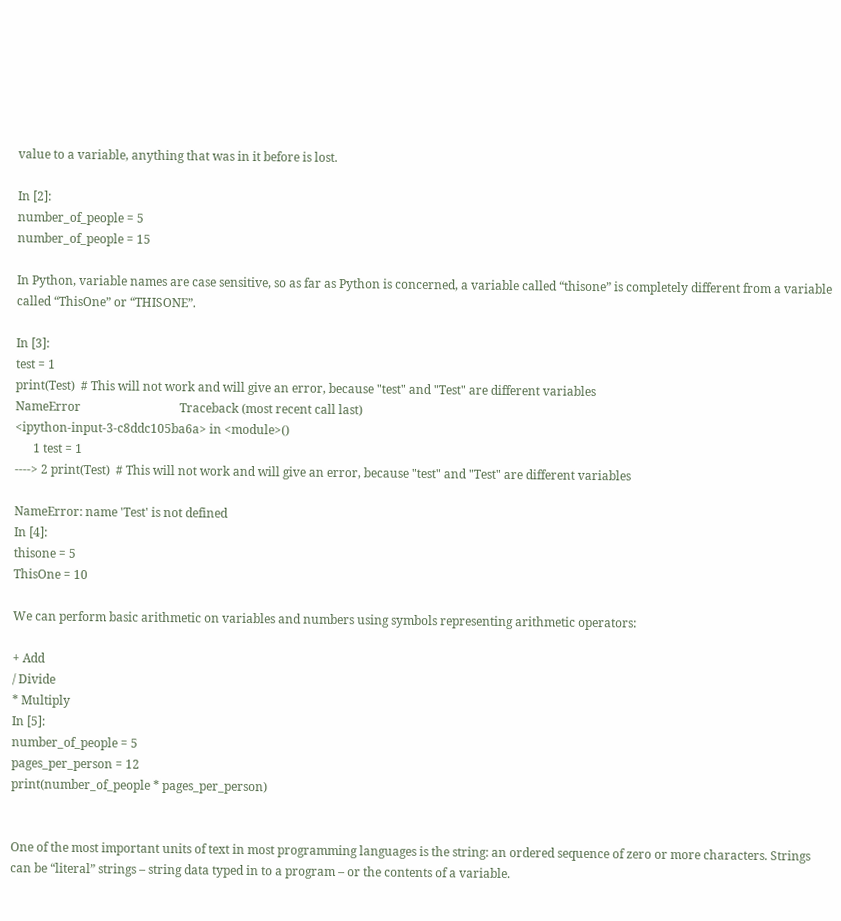value to a variable, anything that was in it before is lost.

In [2]:
number_of_people = 5
number_of_people = 15

In Python, variable names are case sensitive, so as far as Python is concerned, a variable called “thisone” is completely different from a variable called “ThisOne” or “THISONE”.

In [3]:
test = 1
print(Test)  # This will not work and will give an error, because "test" and "Test" are different variables
NameError                                 Traceback (most recent call last)
<ipython-input-3-c8ddc105ba6a> in <module>()
      1 test = 1
----> 2 print(Test)  # This will not work and will give an error, because "test" and "Test" are different variables

NameError: name 'Test' is not defined
In [4]:
thisone = 5
ThisOne = 10

We can perform basic arithmetic on variables and numbers using symbols representing arithmetic operators:

+ Add
/ Divide
* Multiply
In [5]:
number_of_people = 5
pages_per_person = 12
print(number_of_people * pages_per_person)


One of the most important units of text in most programming languages is the string: an ordered sequence of zero or more characters. Strings can be “literal” strings – string data typed in to a program – or the contents of a variable.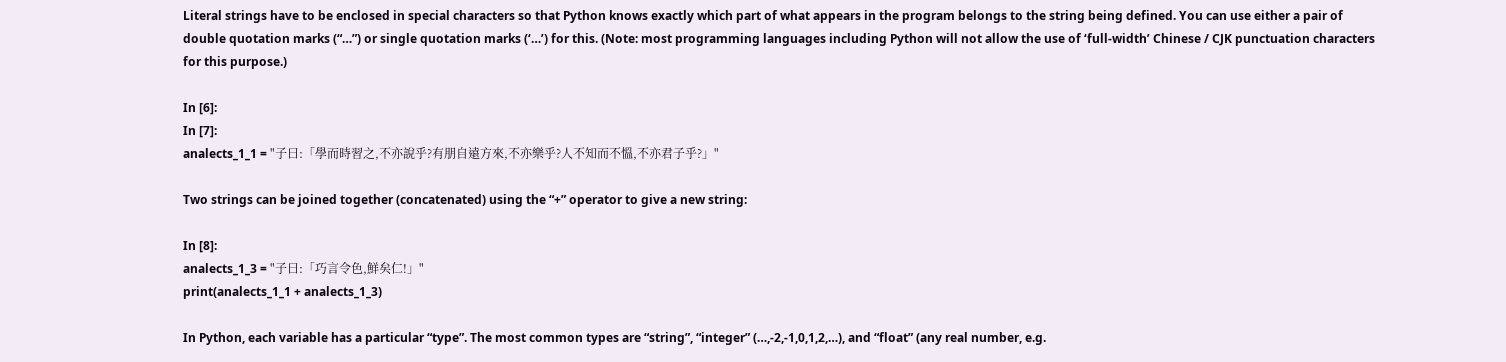Literal strings have to be enclosed in special characters so that Python knows exactly which part of what appears in the program belongs to the string being defined. You can use either a pair of double quotation marks (“…”) or single quotation marks (‘…’) for this. (Note: most programming languages including Python will not allow the use of ‘full-width’ Chinese / CJK punctuation characters for this purpose.)

In [6]:
In [7]:
analects_1_1 = "子曰:「學而時習之,不亦說乎?有朋自遠方來,不亦樂乎?人不知而不慍,不亦君子乎?」"

Two strings can be joined together (concatenated) using the “+” operator to give a new string:

In [8]:
analects_1_3 = "子曰:「巧言令色,鮮矣仁!」"
print(analects_1_1 + analects_1_3)

In Python, each variable has a particular “type”. The most common types are “string”, “integer” (…,-2,-1,0,1,2,…), and “float” (any real number, e.g.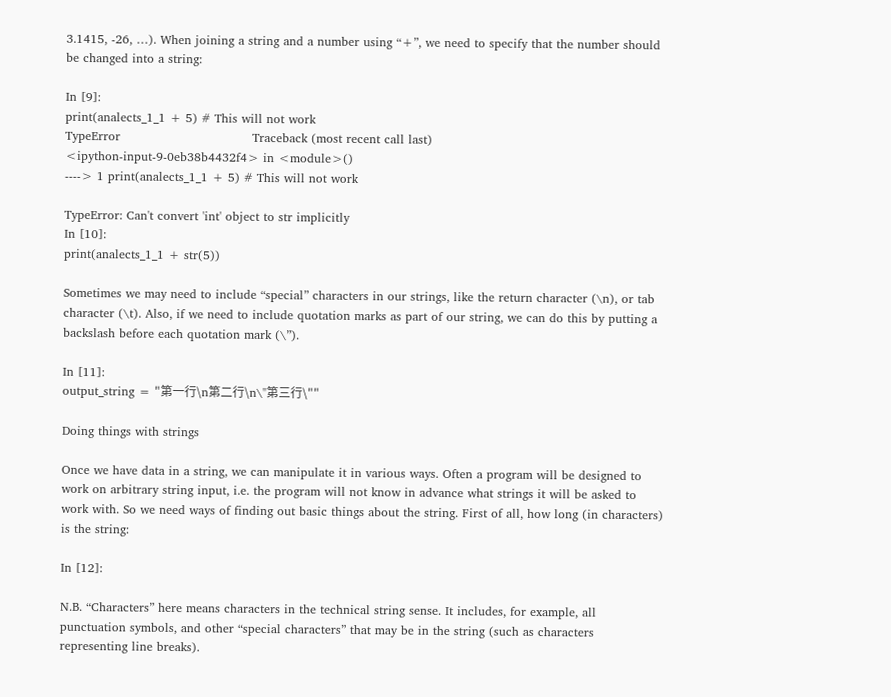3.1415, -26, …). When joining a string and a number using “+”, we need to specify that the number should be changed into a string:

In [9]:
print(analects_1_1 + 5) # This will not work
TypeError                                 Traceback (most recent call last)
<ipython-input-9-0eb38b4432f4> in <module>()
----> 1 print(analects_1_1 + 5) # This will not work

TypeError: Can't convert 'int' object to str implicitly
In [10]:
print(analects_1_1 + str(5))

Sometimes we may need to include “special” characters in our strings, like the return character (\n), or tab character (\t). Also, if we need to include quotation marks as part of our string, we can do this by putting a backslash before each quotation mark (\”).

In [11]:
output_string = "第一行\n第二行\n\"第三行\""

Doing things with strings

Once we have data in a string, we can manipulate it in various ways. Often a program will be designed to work on arbitrary string input, i.e. the program will not know in advance what strings it will be asked to work with. So we need ways of finding out basic things about the string. First of all, how long (in characters) is the string:

In [12]:

N.B. “Characters” here means characters in the technical string sense. It includes, for example, all punctuation symbols, and other “special characters” that may be in the string (such as characters representing line breaks).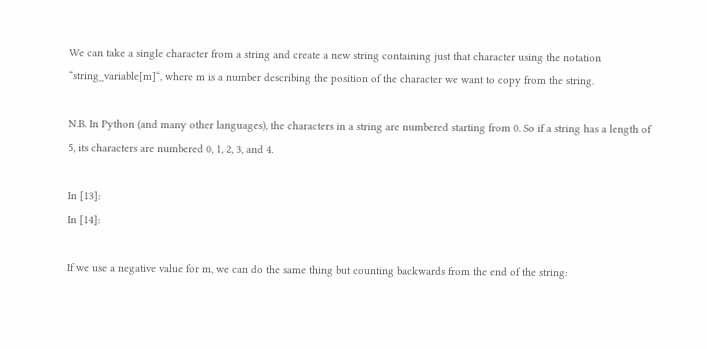We can take a single character from a string and create a new string containing just that character using the notation “string_variable[m]“, where m is a number describing the position of the character we want to copy from the string.

N.B. In Python (and many other languages), the characters in a string are numbered starting from 0. So if a string has a length of 5, its characters are numbered 0, 1, 2, 3, and 4.

In [13]:
In [14]:

If we use a negative value for m, we can do the same thing but counting backwards from the end of the string: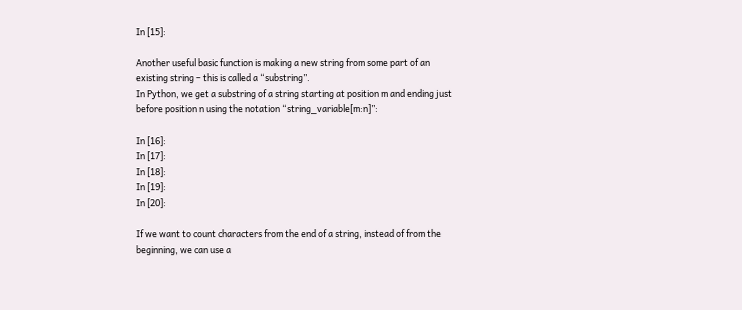In [15]:

Another useful basic function is making a new string from some part of an existing string – this is called a “substring”.
In Python, we get a substring of a string starting at position m and ending just before position n using the notation “string_variable[m:n]”:

In [16]:
In [17]:
In [18]:
In [19]:
In [20]:

If we want to count characters from the end of a string, instead of from the beginning, we can use a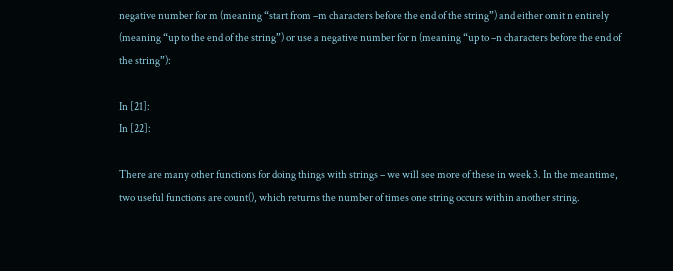negative number for m (meaning “start from –m characters before the end of the string”) and either omit n entirely (meaning “up to the end of the string”) or use a negative number for n (meaning “up to –n characters before the end of the string”):

In [21]:
In [22]:

There are many other functions for doing things with strings – we will see more of these in week 3. In the meantime, two useful functions are count(), which returns the number of times one string occurs within another string.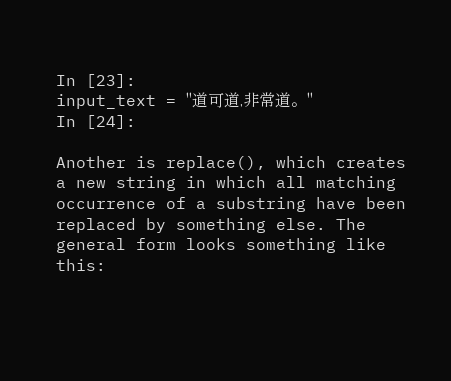In [23]:
input_text = "道可道,非常道。"
In [24]:

Another is replace(), which creates a new string in which all matching occurrence of a substring have been replaced by something else. The general form looks something like this: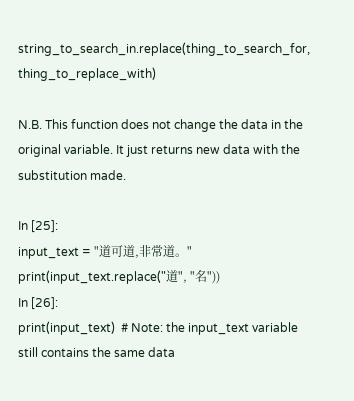string_to_search_in.replace(thing_to_search_for, thing_to_replace_with)

N.B. This function does not change the data in the original variable. It just returns new data with the substitution made.

In [25]:
input_text = "道可道,非常道。"
print(input_text.replace("道", "名"))
In [26]:
print(input_text)  # Note: the input_text variable still contains the same data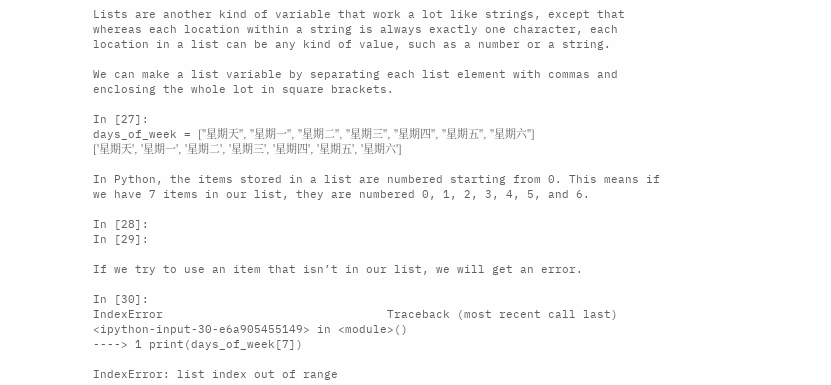Lists are another kind of variable that work a lot like strings, except that whereas each location within a string is always exactly one character, each location in a list can be any kind of value, such as a number or a string.

We can make a list variable by separating each list element with commas and enclosing the whole lot in square brackets.

In [27]:
days_of_week = ["星期天", "星期一", "星期二", "星期三", "星期四", "星期五", "星期六"]
['星期天', '星期一', '星期二', '星期三', '星期四', '星期五', '星期六']

In Python, the items stored in a list are numbered starting from 0. This means if we have 7 items in our list, they are numbered 0, 1, 2, 3, 4, 5, and 6.

In [28]:
In [29]:

If we try to use an item that isn’t in our list, we will get an error.

In [30]:
IndexError                                Traceback (most recent call last)
<ipython-input-30-e6a905455149> in <module>()
----> 1 print(days_of_week[7])

IndexError: list index out of range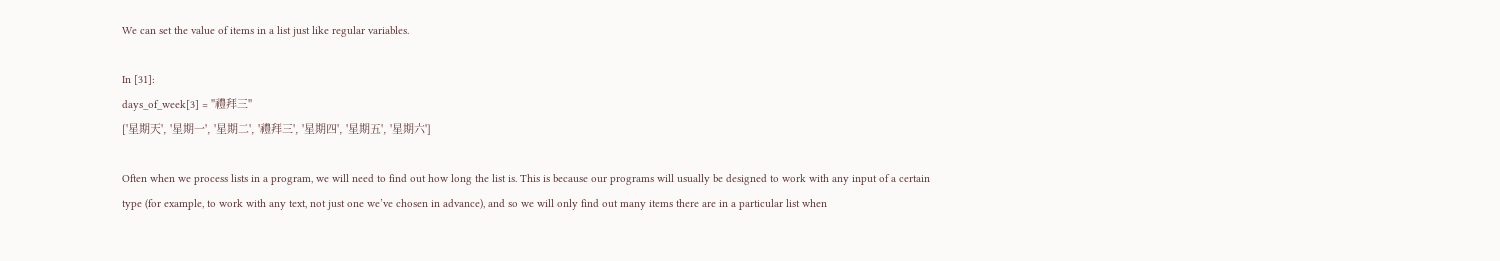We can set the value of items in a list just like regular variables.

In [31]:
days_of_week[3] = "禮拜三"
['星期天', '星期一', '星期二', '禮拜三', '星期四', '星期五', '星期六']

Often when we process lists in a program, we will need to find out how long the list is. This is because our programs will usually be designed to work with any input of a certain type (for example, to work with any text, not just one we’ve chosen in advance), and so we will only find out many items there are in a particular list when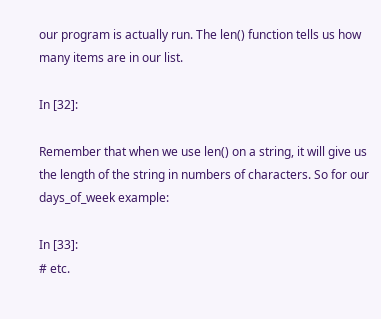our program is actually run. The len() function tells us how many items are in our list.

In [32]:

Remember that when we use len() on a string, it will give us the length of the string in numbers of characters. So for our days_of_week example:

In [33]:
# etc.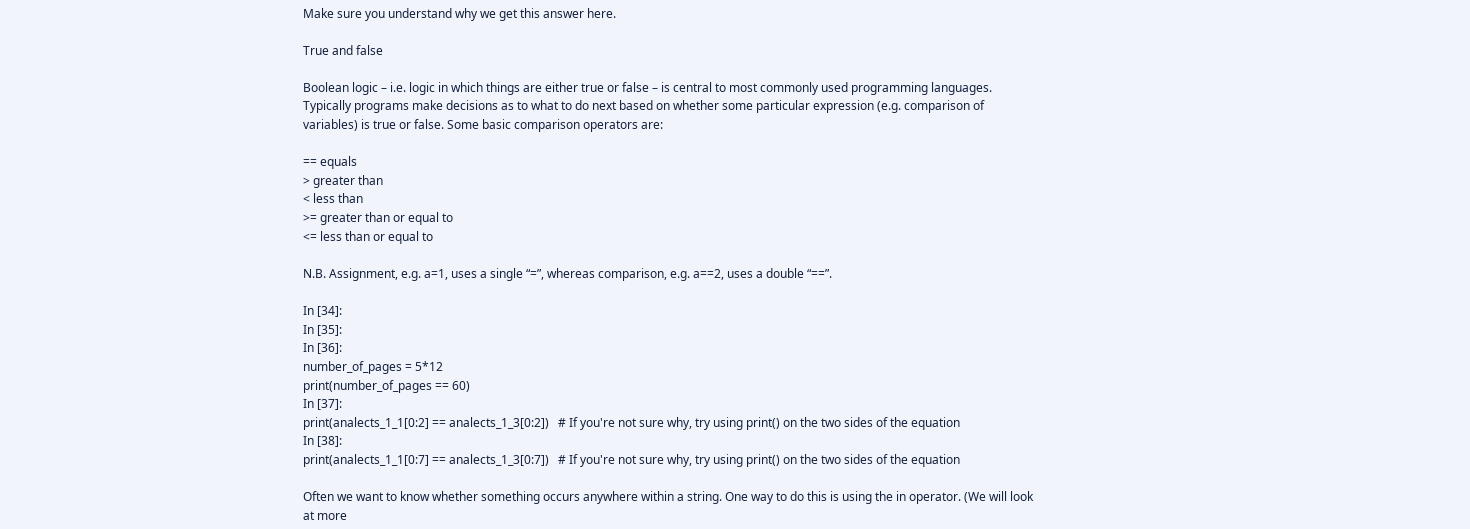Make sure you understand why we get this answer here.

True and false

Boolean logic – i.e. logic in which things are either true or false – is central to most commonly used programming languages. Typically programs make decisions as to what to do next based on whether some particular expression (e.g. comparison of variables) is true or false. Some basic comparison operators are:

== equals
> greater than
< less than
>= greater than or equal to
<= less than or equal to

N.B. Assignment, e.g. a=1, uses a single “=”, whereas comparison, e.g. a==2, uses a double “==”.

In [34]:
In [35]:
In [36]:
number_of_pages = 5*12
print(number_of_pages == 60)
In [37]:
print(analects_1_1[0:2] == analects_1_3[0:2])   # If you're not sure why, try using print() on the two sides of the equation
In [38]:
print(analects_1_1[0:7] == analects_1_3[0:7])   # If you're not sure why, try using print() on the two sides of the equation

Often we want to know whether something occurs anywhere within a string. One way to do this is using the in operator. (We will look at more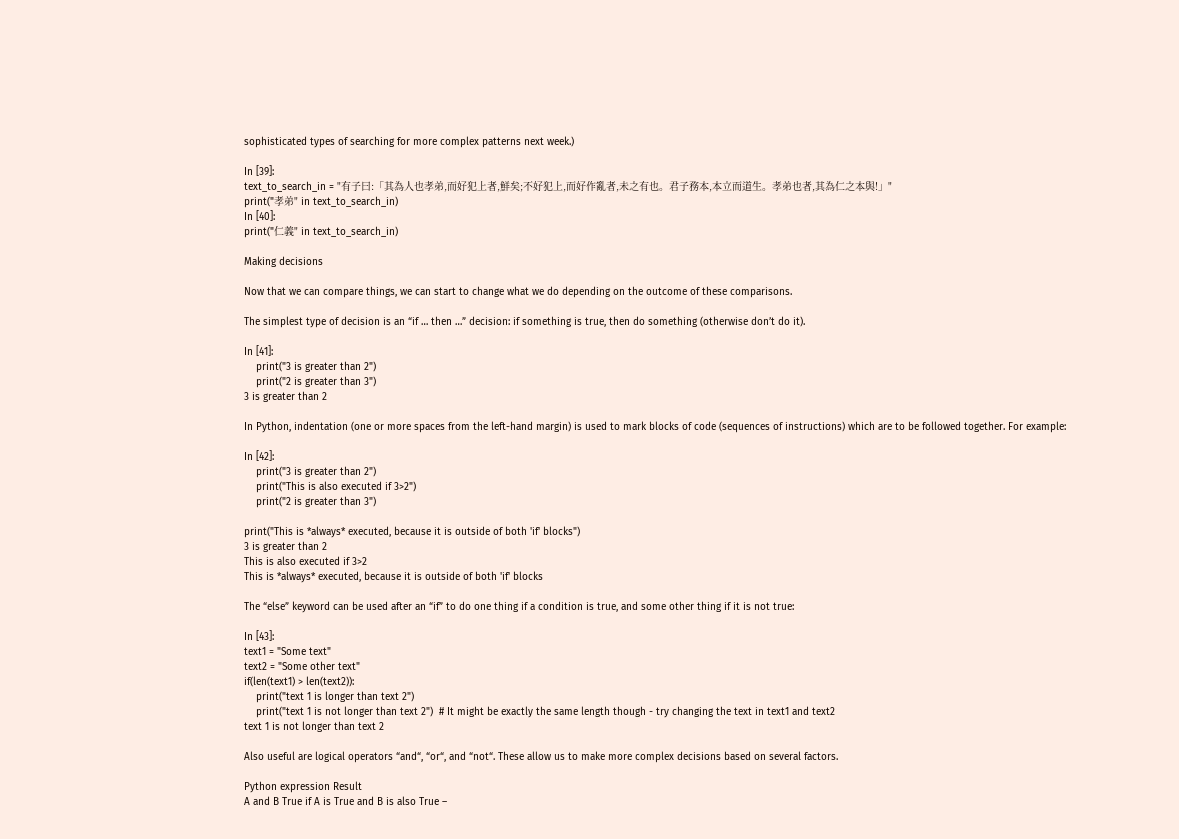sophisticated types of searching for more complex patterns next week.)

In [39]:
text_to_search_in = "有子曰:「其為人也孝弟,而好犯上者,鮮矣;不好犯上,而好作亂者,未之有也。君子務本,本立而道生。孝弟也者,其為仁之本與!」"
print("孝弟" in text_to_search_in)
In [40]:
print("仁義" in text_to_search_in)

Making decisions

Now that we can compare things, we can start to change what we do depending on the outcome of these comparisons.

The simplest type of decision is an “if … then …” decision: if something is true, then do something (otherwise don’t do it).

In [41]:
    print("3 is greater than 2")
    print("2 is greater than 3")
3 is greater than 2

In Python, indentation (one or more spaces from the left-hand margin) is used to mark blocks of code (sequences of instructions) which are to be followed together. For example:

In [42]:
    print("3 is greater than 2")
    print("This is also executed if 3>2")
    print("2 is greater than 3")

print("This is *always* executed, because it is outside of both 'if' blocks")
3 is greater than 2
This is also executed if 3>2
This is *always* executed, because it is outside of both 'if' blocks

The “else” keyword can be used after an “if” to do one thing if a condition is true, and some other thing if it is not true:

In [43]:
text1 = "Some text"
text2 = "Some other text"
if(len(text1) > len(text2)):
    print("text 1 is longer than text 2")
    print("text 1 is not longer than text 2")  # It might be exactly the same length though - try changing the text in text1 and text2
text 1 is not longer than text 2

Also useful are logical operators “and“, “or“, and “not“. These allow us to make more complex decisions based on several factors.

Python expression Result
A and B True if A is True and B is also True –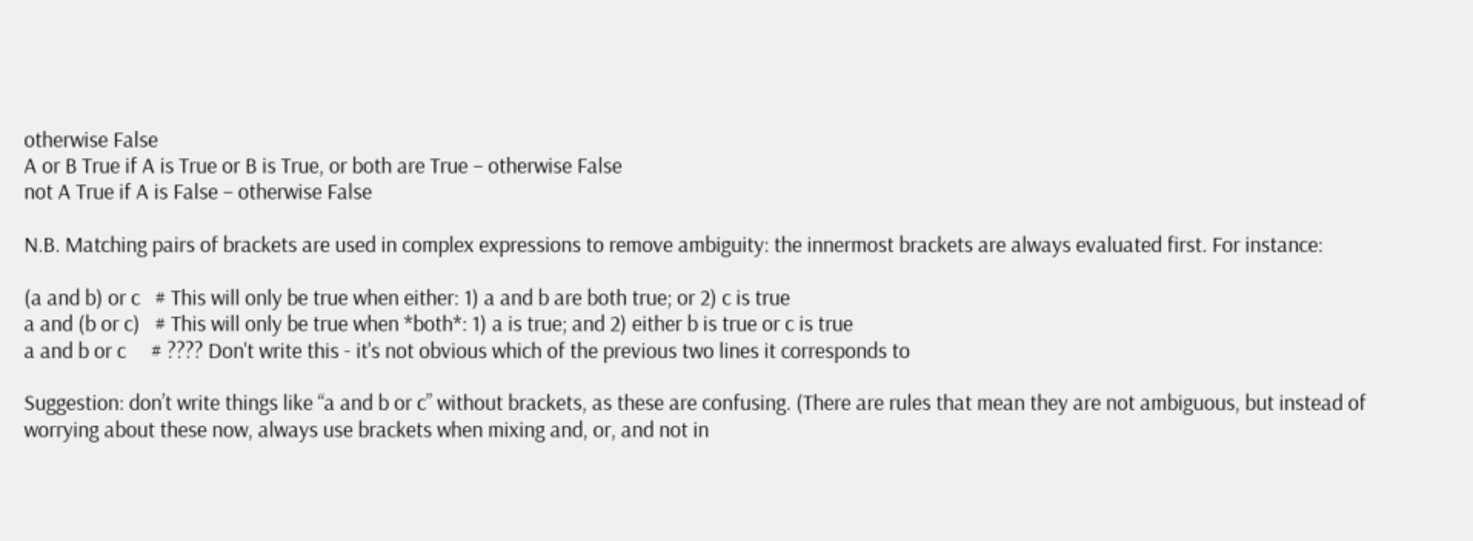otherwise False
A or B True if A is True or B is True, or both are True – otherwise False
not A True if A is False – otherwise False

N.B. Matching pairs of brackets are used in complex expressions to remove ambiguity: the innermost brackets are always evaluated first. For instance:

(a and b) or c   # This will only be true when either: 1) a and b are both true; or 2) c is true
a and (b or c)   # This will only be true when *both*: 1) a is true; and 2) either b is true or c is true
a and b or c     # ???? Don't write this - it's not obvious which of the previous two lines it corresponds to

Suggestion: don’t write things like “a and b or c” without brackets, as these are confusing. (There are rules that mean they are not ambiguous, but instead of worrying about these now, always use brackets when mixing and, or, and not in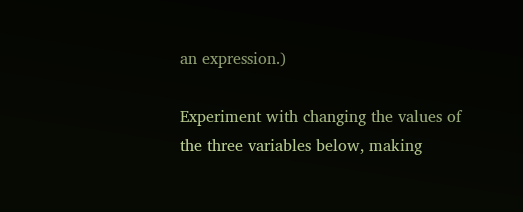an expression.)

Experiment with changing the values of the three variables below, making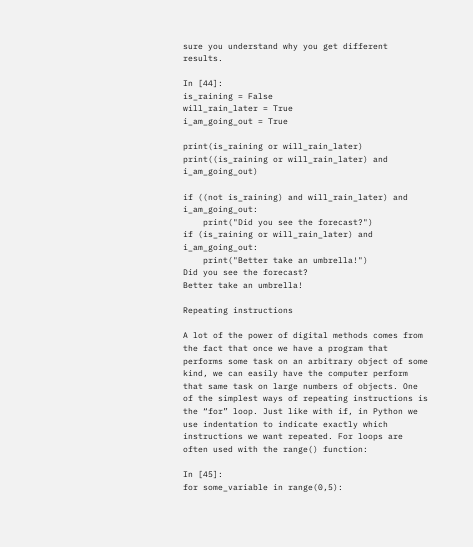sure you understand why you get different results.

In [44]:
is_raining = False
will_rain_later = True
i_am_going_out = True

print(is_raining or will_rain_later)
print((is_raining or will_rain_later) and i_am_going_out)

if ((not is_raining) and will_rain_later) and i_am_going_out:
    print("Did you see the forecast?")
if (is_raining or will_rain_later) and i_am_going_out:
    print("Better take an umbrella!")
Did you see the forecast?
Better take an umbrella!

Repeating instructions

A lot of the power of digital methods comes from the fact that once we have a program that performs some task on an arbitrary object of some kind, we can easily have the computer perform that same task on large numbers of objects. One of the simplest ways of repeating instructions is the “for” loop. Just like with if, in Python we use indentation to indicate exactly which instructions we want repeated. For loops are often used with the range() function:

In [45]:
for some_variable in range(0,5):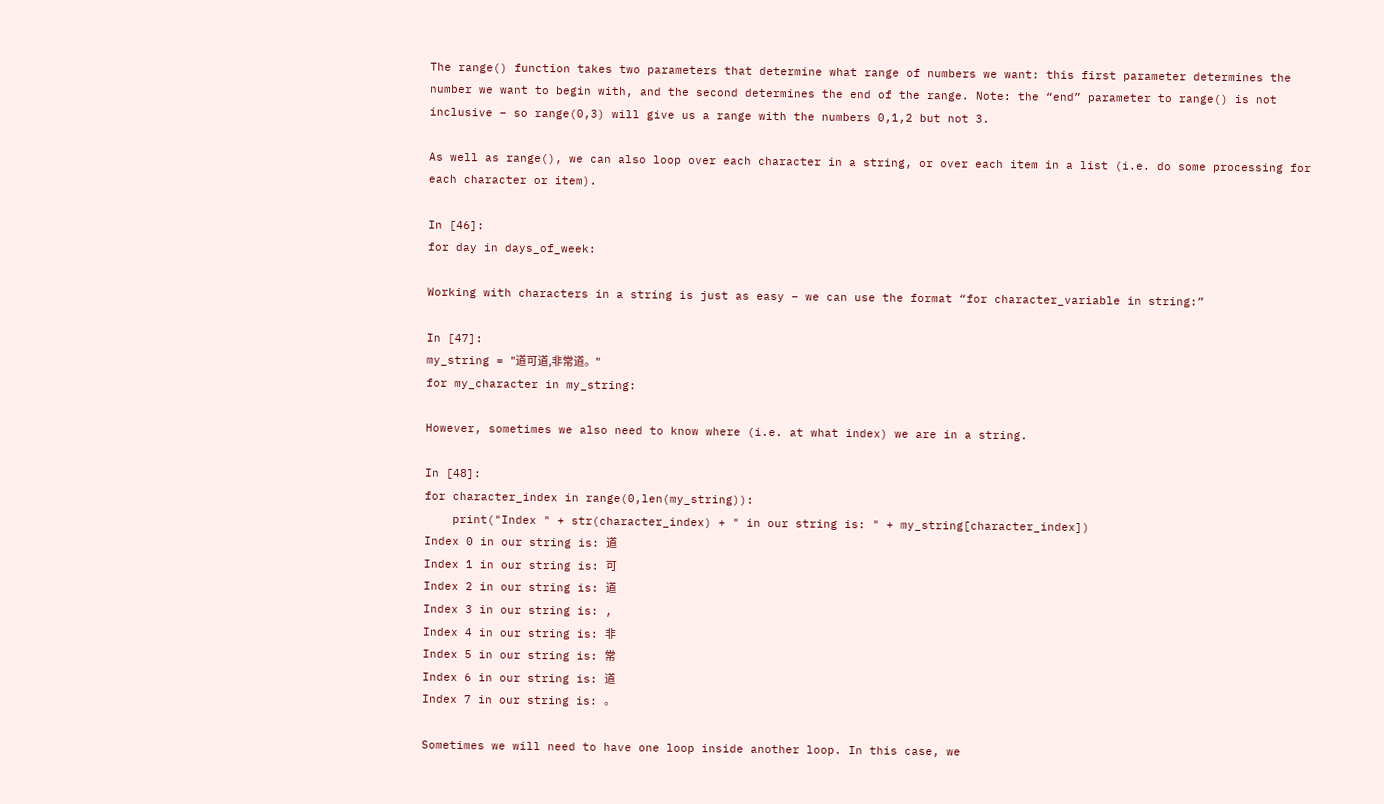The range() function takes two parameters that determine what range of numbers we want: this first parameter determines the number we want to begin with, and the second determines the end of the range. Note: the “end” parameter to range() is not inclusive – so range(0,3) will give us a range with the numbers 0,1,2 but not 3.

As well as range(), we can also loop over each character in a string, or over each item in a list (i.e. do some processing for each character or item).

In [46]:
for day in days_of_week:

Working with characters in a string is just as easy – we can use the format “for character_variable in string:”

In [47]:
my_string = "道可道,非常道。"
for my_character in my_string:

However, sometimes we also need to know where (i.e. at what index) we are in a string.

In [48]:
for character_index in range(0,len(my_string)):
    print("Index " + str(character_index) + " in our string is: " + my_string[character_index])
Index 0 in our string is: 道
Index 1 in our string is: 可
Index 2 in our string is: 道
Index 3 in our string is: ,
Index 4 in our string is: 非
Index 5 in our string is: 常
Index 6 in our string is: 道
Index 7 in our string is: 。

Sometimes we will need to have one loop inside another loop. In this case, we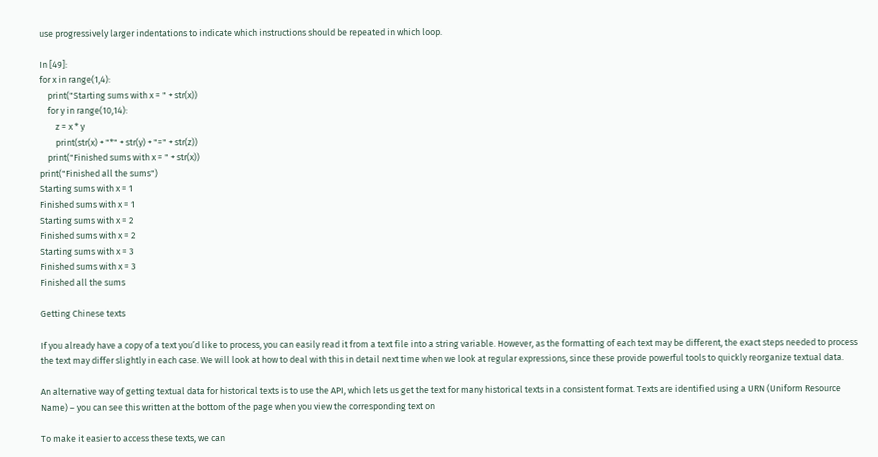use progressively larger indentations to indicate which instructions should be repeated in which loop.

In [49]:
for x in range(1,4):
    print("Starting sums with x = " + str(x))
    for y in range(10,14):
        z = x * y
        print(str(x) + "*" + str(y) + "=" + str(z))
    print("Finished sums with x = " + str(x))
print("Finished all the sums")
Starting sums with x = 1
Finished sums with x = 1
Starting sums with x = 2
Finished sums with x = 2
Starting sums with x = 3
Finished sums with x = 3
Finished all the sums

Getting Chinese texts

If you already have a copy of a text you’d like to process, you can easily read it from a text file into a string variable. However, as the formatting of each text may be different, the exact steps needed to process the text may differ slightly in each case. We will look at how to deal with this in detail next time when we look at regular expressions, since these provide powerful tools to quickly reorganize textual data.

An alternative way of getting textual data for historical texts is to use the API, which lets us get the text for many historical texts in a consistent format. Texts are identified using a URN (Uniform Resource Name) – you can see this written at the bottom of the page when you view the corresponding text on

To make it easier to access these texts, we can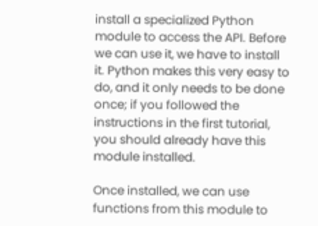install a specialized Python module to access the API. Before we can use it, we have to install it. Python makes this very easy to do, and it only needs to be done once; if you followed the instructions in the first tutorial, you should already have this module installed.

Once installed, we can use functions from this module to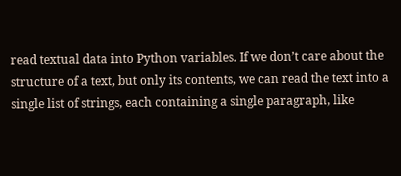read textual data into Python variables. If we don’t care about the structure of a text, but only its contents, we can read the text into a single list of strings, each containing a single paragraph, like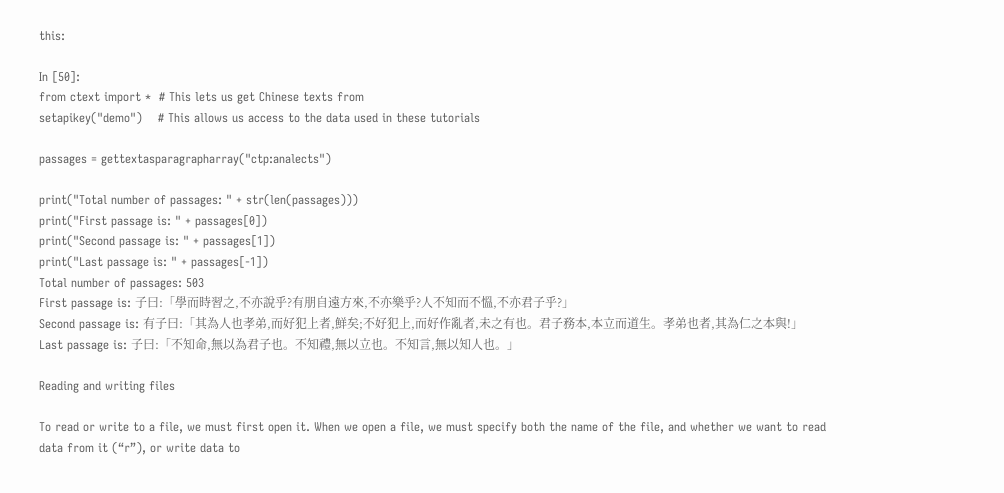this:

In [50]:
from ctext import *  # This lets us get Chinese texts from
setapikey("demo")    # This allows us access to the data used in these tutorials

passages = gettextasparagrapharray("ctp:analects")

print("Total number of passages: " + str(len(passages)))
print("First passage is: " + passages[0])
print("Second passage is: " + passages[1])
print("Last passage is: " + passages[-1])
Total number of passages: 503
First passage is: 子曰:「學而時習之,不亦說乎?有朋自遠方來,不亦樂乎?人不知而不慍,不亦君子乎?」
Second passage is: 有子曰:「其為人也孝弟,而好犯上者,鮮矣;不好犯上,而好作亂者,未之有也。君子務本,本立而道生。孝弟也者,其為仁之本與!」
Last passage is: 子曰:「不知命,無以為君子也。不知禮,無以立也。不知言,無以知人也。」

Reading and writing files

To read or write to a file, we must first open it. When we open a file, we must specify both the name of the file, and whether we want to read data from it (“r”), or write data to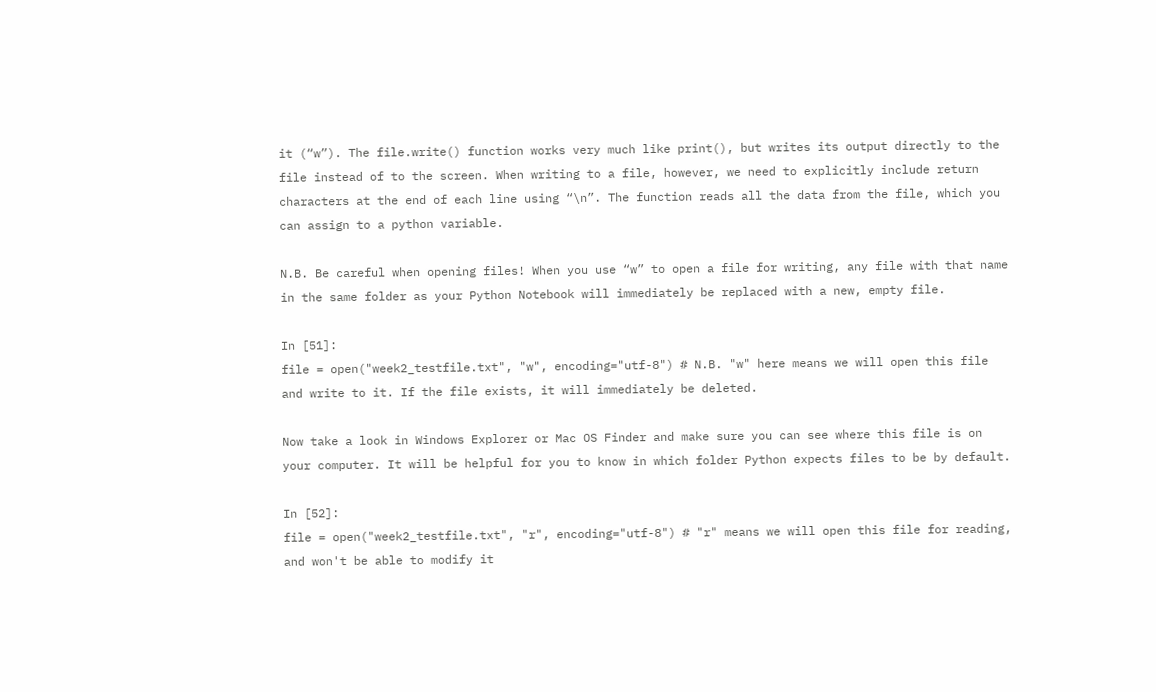it (“w”). The file.write() function works very much like print(), but writes its output directly to the file instead of to the screen. When writing to a file, however, we need to explicitly include return characters at the end of each line using “\n”. The function reads all the data from the file, which you can assign to a python variable.

N.B. Be careful when opening files! When you use “w” to open a file for writing, any file with that name in the same folder as your Python Notebook will immediately be replaced with a new, empty file.

In [51]:
file = open("week2_testfile.txt", "w", encoding="utf-8") # N.B. "w" here means we will open this file and write to it. If the file exists, it will immediately be deleted.

Now take a look in Windows Explorer or Mac OS Finder and make sure you can see where this file is on your computer. It will be helpful for you to know in which folder Python expects files to be by default.

In [52]:
file = open("week2_testfile.txt", "r", encoding="utf-8") # "r" means we will open this file for reading, and won't be able to modify it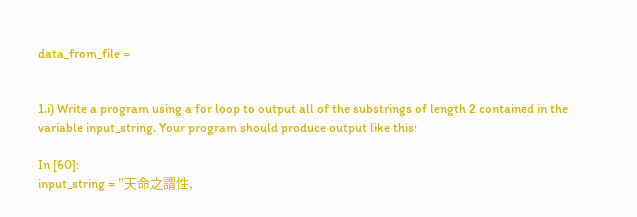data_from_file =


1.i) Write a program using a for loop to output all of the substrings of length 2 contained in the variable input_string. Your program should produce output like this:

In [60]:
input_string = "天命之謂性,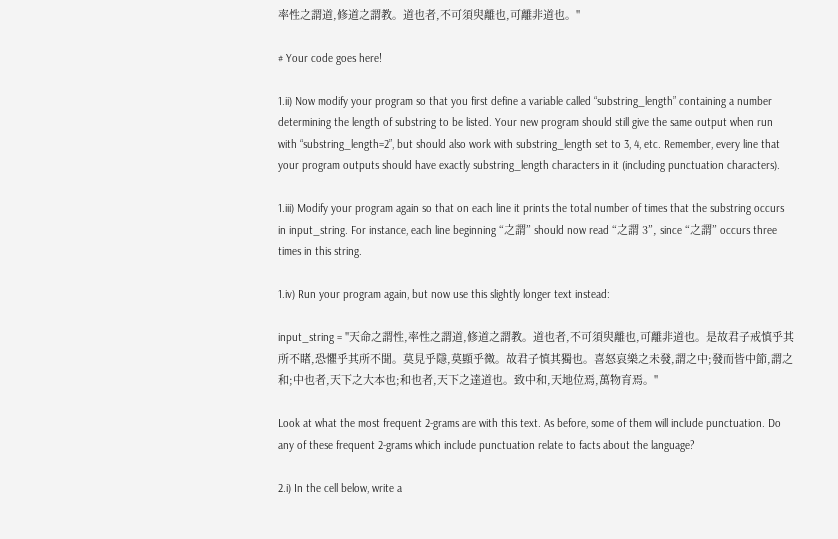率性之謂道,修道之謂教。道也者,不可須臾離也,可離非道也。"

# Your code goes here!

1.ii) Now modify your program so that you first define a variable called “substring_length” containing a number determining the length of substring to be listed. Your new program should still give the same output when run with “substring_length=2”, but should also work with substring_length set to 3, 4, etc. Remember, every line that your program outputs should have exactly substring_length characters in it (including punctuation characters).

1.iii) Modify your program again so that on each line it prints the total number of times that the substring occurs in input_string. For instance, each line beginning “之謂” should now read “之謂 3”, since “之謂” occurs three times in this string.

1.iv) Run your program again, but now use this slightly longer text instead:

input_string = "天命之謂性,率性之謂道,修道之謂教。道也者,不可須臾離也,可離非道也。是故君子戒慎乎其所不睹,恐懼乎其所不聞。莫見乎隱,莫顯乎微。故君子慎其獨也。喜怒哀樂之未發,謂之中;發而皆中節,謂之和;中也者,天下之大本也;和也者,天下之達道也。致中和,天地位焉,萬物育焉。"

Look at what the most frequent 2-grams are with this text. As before, some of them will include punctuation. Do any of these frequent 2-grams which include punctuation relate to facts about the language?

2.i) In the cell below, write a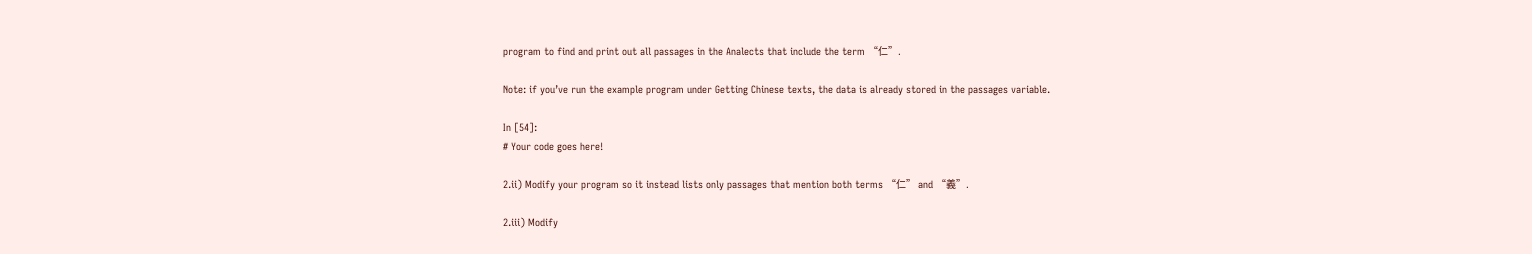program to find and print out all passages in the Analects that include the term “仁”.

Note: if you’ve run the example program under Getting Chinese texts, the data is already stored in the passages variable.

In [54]:
# Your code goes here!

2.ii) Modify your program so it instead lists only passages that mention both terms “仁” and “義”.

2.iii) Modify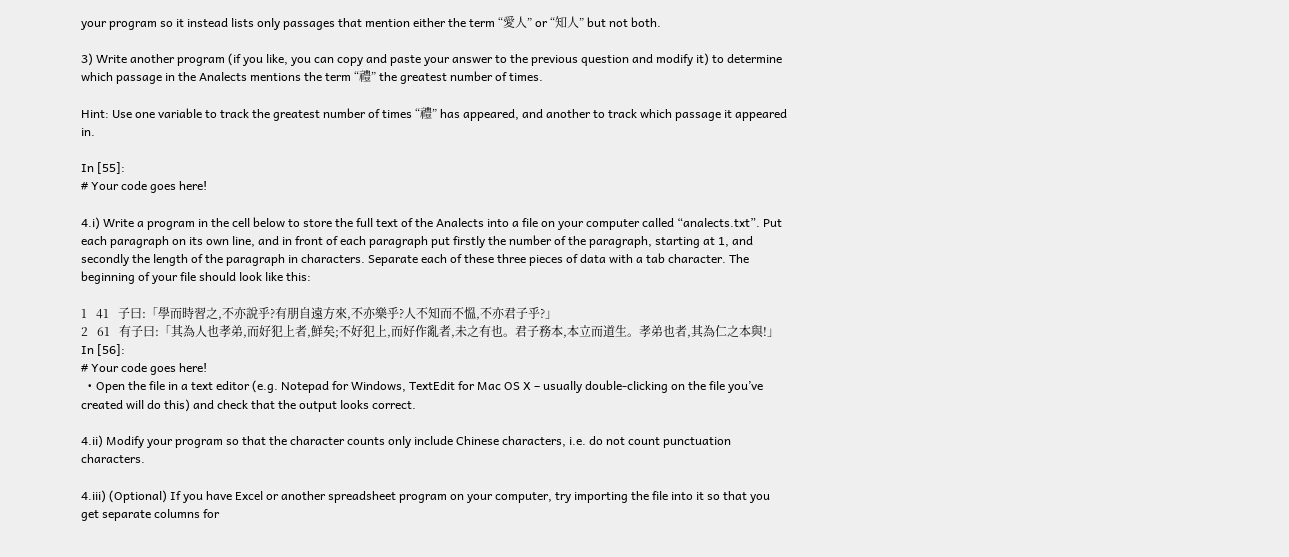your program so it instead lists only passages that mention either the term “愛人” or “知人” but not both.

3) Write another program (if you like, you can copy and paste your answer to the previous question and modify it) to determine which passage in the Analects mentions the term “禮” the greatest number of times.

Hint: Use one variable to track the greatest number of times “禮” has appeared, and another to track which passage it appeared in.

In [55]:
# Your code goes here!

4.i) Write a program in the cell below to store the full text of the Analects into a file on your computer called “analects.txt”. Put each paragraph on its own line, and in front of each paragraph put firstly the number of the paragraph, starting at 1, and secondly the length of the paragraph in characters. Separate each of these three pieces of data with a tab character. The beginning of your file should look like this:

1   41   子曰:「學而時習之,不亦說乎?有朋自遠方來,不亦樂乎?人不知而不慍,不亦君子乎?」
2   61   有子曰:「其為人也孝弟,而好犯上者,鮮矣;不好犯上,而好作亂者,未之有也。君子務本,本立而道生。孝弟也者,其為仁之本與!」
In [56]:
# Your code goes here!
  • Open the file in a text editor (e.g. Notepad for Windows, TextEdit for Mac OS X – usually double-clicking on the file you’ve created will do this) and check that the output looks correct.

4.ii) Modify your program so that the character counts only include Chinese characters, i.e. do not count punctuation characters.

4.iii) (Optional) If you have Excel or another spreadsheet program on your computer, try importing the file into it so that you get separate columns for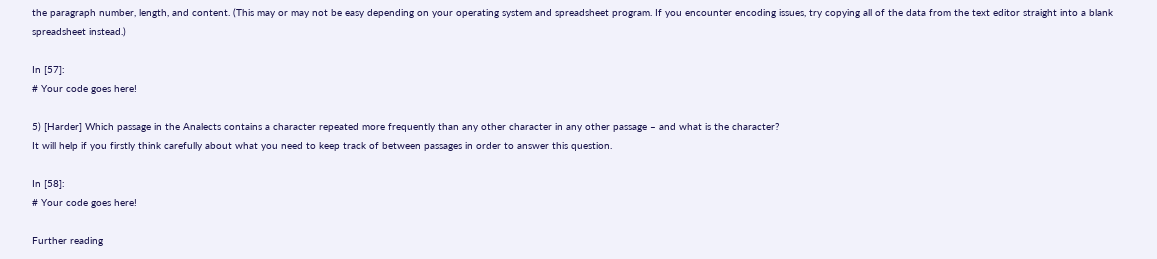the paragraph number, length, and content. (This may or may not be easy depending on your operating system and spreadsheet program. If you encounter encoding issues, try copying all of the data from the text editor straight into a blank spreadsheet instead.)

In [57]:
# Your code goes here!

5) [Harder] Which passage in the Analects contains a character repeated more frequently than any other character in any other passage – and what is the character?
It will help if you firstly think carefully about what you need to keep track of between passages in order to answer this question.

In [58]:
# Your code goes here!

Further reading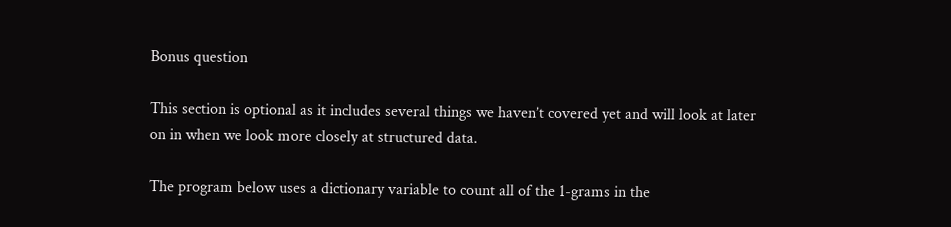Bonus question

This section is optional as it includes several things we haven’t covered yet and will look at later on in when we look more closely at structured data.

The program below uses a dictionary variable to count all of the 1-grams in the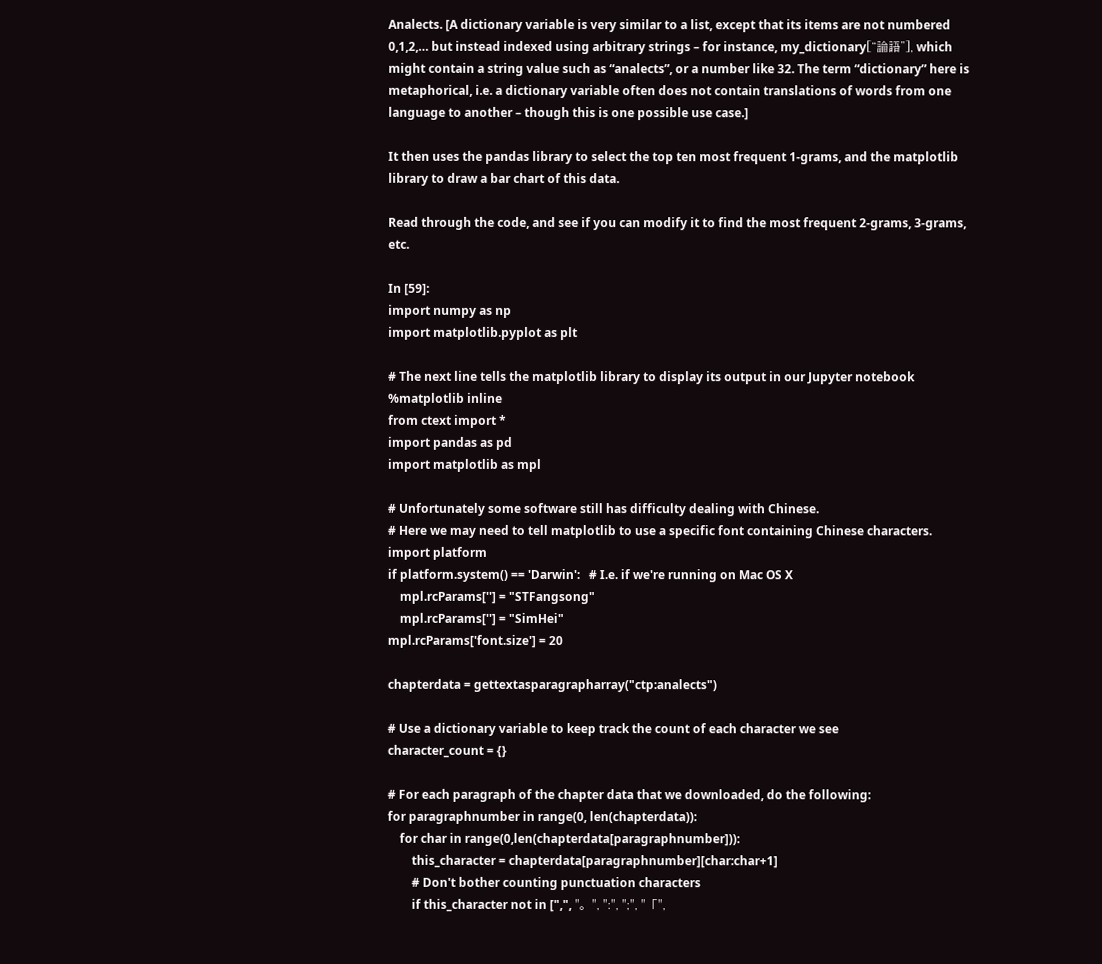Analects. [A dictionary variable is very similar to a list, except that its items are not numbered 0,1,2,… but instead indexed using arbitrary strings – for instance, my_dictionary[“論語”], which might contain a string value such as “analects”, or a number like 32. The term “dictionary” here is metaphorical, i.e. a dictionary variable often does not contain translations of words from one language to another – though this is one possible use case.]

It then uses the pandas library to select the top ten most frequent 1-grams, and the matplotlib library to draw a bar chart of this data.

Read through the code, and see if you can modify it to find the most frequent 2-grams, 3-grams, etc.

In [59]:
import numpy as np
import matplotlib.pyplot as plt

# The next line tells the matplotlib library to display its output in our Jupyter notebook
%matplotlib inline
from ctext import *
import pandas as pd
import matplotlib as mpl

# Unfortunately some software still has difficulty dealing with Chinese.
# Here we may need to tell matplotlib to use a specific font containing Chinese characters.
import platform
if platform.system() == 'Darwin':   # I.e. if we're running on Mac OS X
    mpl.rcParams[''] = "STFangsong"
    mpl.rcParams[''] = "SimHei"
mpl.rcParams['font.size'] = 20

chapterdata = gettextasparagrapharray("ctp:analects")

# Use a dictionary variable to keep track the count of each character we see
character_count = {}

# For each paragraph of the chapter data that we downloaded, do the following:
for paragraphnumber in range(0, len(chapterdata)):
    for char in range(0,len(chapterdata[paragraphnumber])):
        this_character = chapterdata[paragraphnumber][char:char+1]
        # Don't bother counting punctuation characters
        if this_character not in [",", "。", ":", ";", "「",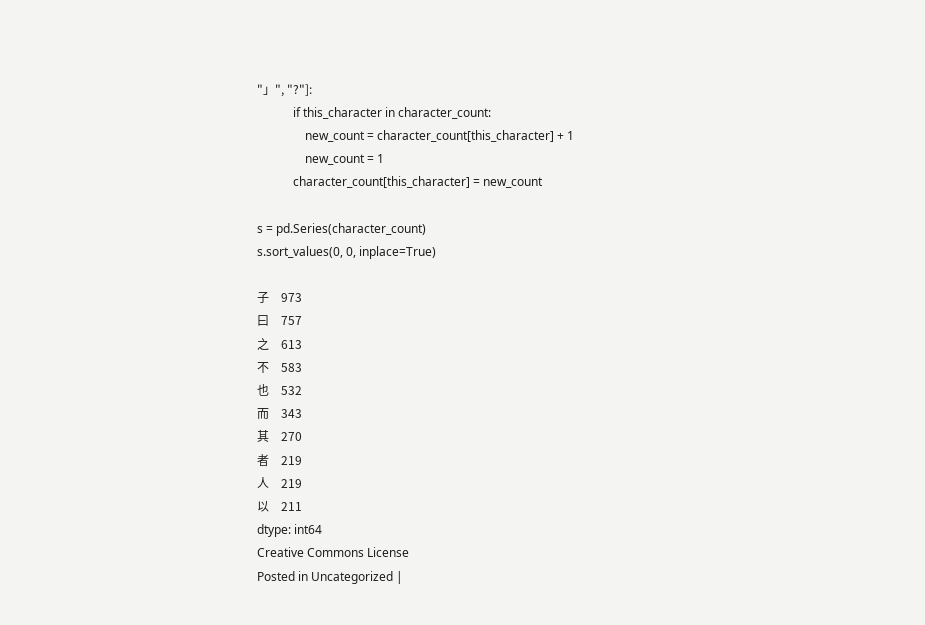"」", "?"]:
            if this_character in character_count:
                new_count = character_count[this_character] + 1
                new_count = 1
            character_count[this_character] = new_count

s = pd.Series(character_count)
s.sort_values(0, 0, inplace=True)

子    973
曰    757
之    613
不    583
也    532
而    343
其    270
者    219
人    219
以    211
dtype: int64
Creative Commons License
Posted in Uncategorized |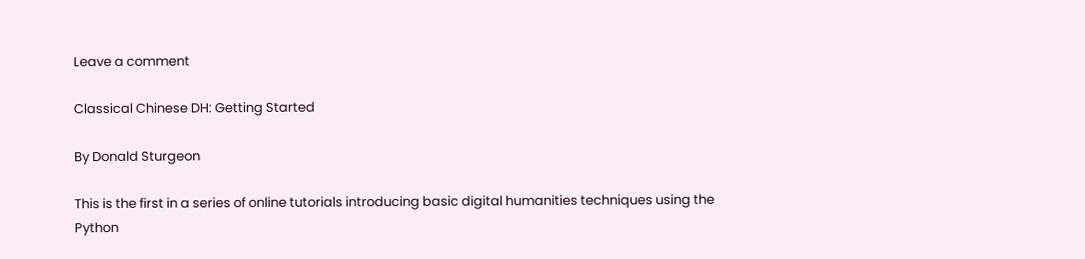Leave a comment

Classical Chinese DH: Getting Started

By Donald Sturgeon

This is the first in a series of online tutorials introducing basic digital humanities techniques using the Python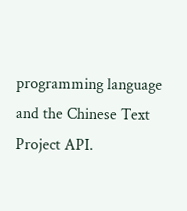programming language and the Chinese Text Project API.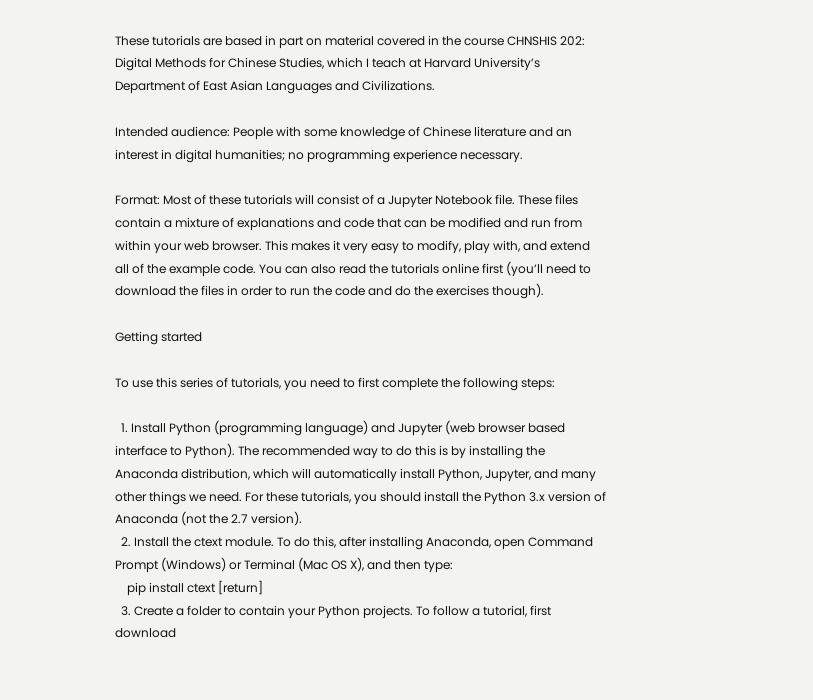These tutorials are based in part on material covered in the course CHNSHIS 202: Digital Methods for Chinese Studies, which I teach at Harvard University’s Department of East Asian Languages and Civilizations.

Intended audience: People with some knowledge of Chinese literature and an interest in digital humanities; no programming experience necessary.

Format: Most of these tutorials will consist of a Jupyter Notebook file. These files contain a mixture of explanations and code that can be modified and run from within your web browser. This makes it very easy to modify, play with, and extend all of the example code. You can also read the tutorials online first (you’ll need to download the files in order to run the code and do the exercises though).

Getting started

To use this series of tutorials, you need to first complete the following steps:

  1. Install Python (programming language) and Jupyter (web browser based interface to Python). The recommended way to do this is by installing the Anaconda distribution, which will automatically install Python, Jupyter, and many other things we need. For these tutorials, you should install the Python 3.x version of Anaconda (not the 2.7 version).
  2. Install the ctext module. To do this, after installing Anaconda, open Command Prompt (Windows) or Terminal (Mac OS X), and then type:
    pip install ctext [return]
  3. Create a folder to contain your Python projects. To follow a tutorial, first download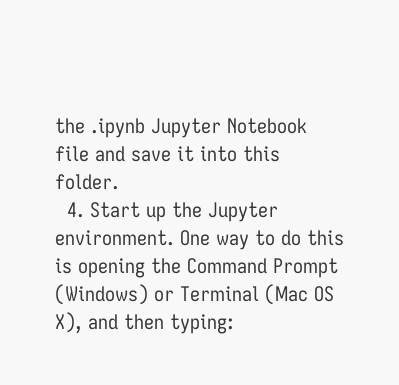the .ipynb Jupyter Notebook file and save it into this folder.
  4. Start up the Jupyter environment. One way to do this is opening the Command Prompt (Windows) or Terminal (Mac OS X), and then typing: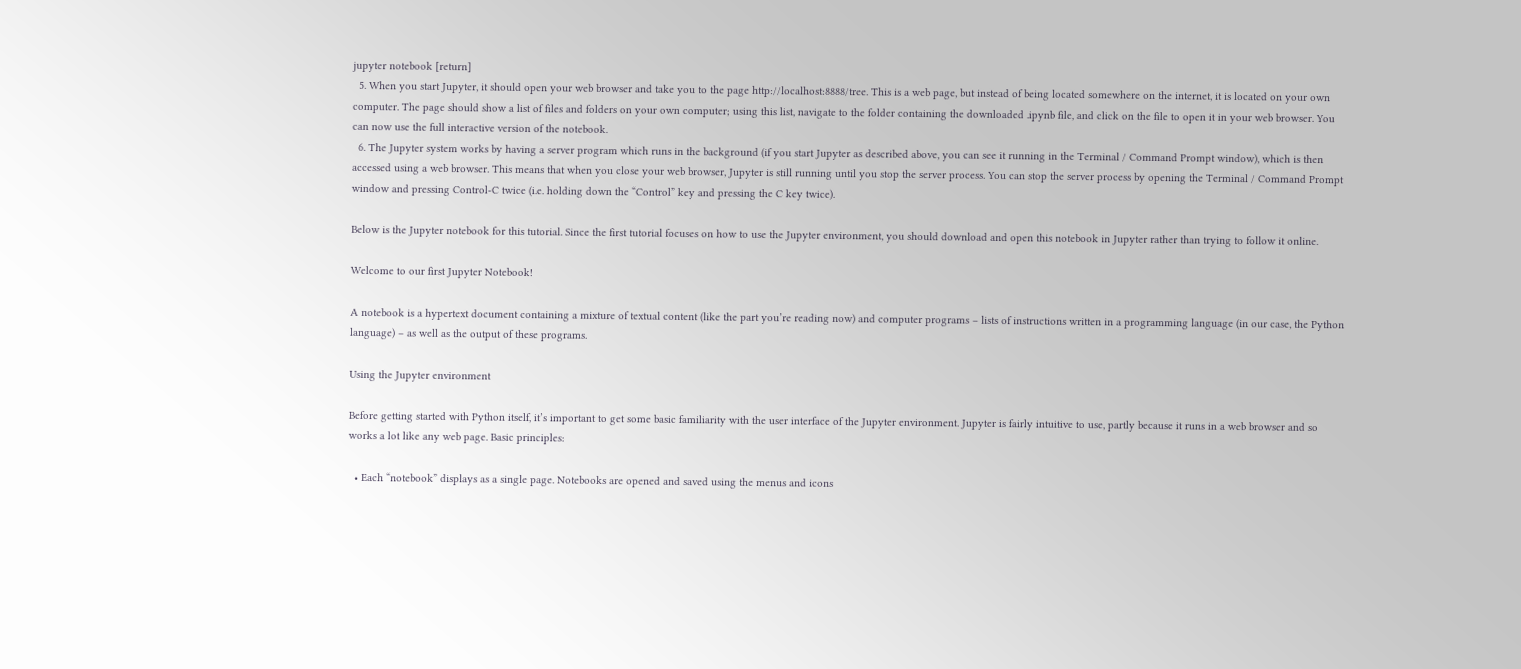jupyter notebook [return]
  5. When you start Jupyter, it should open your web browser and take you to the page http://localhost:8888/tree. This is a web page, but instead of being located somewhere on the internet, it is located on your own computer. The page should show a list of files and folders on your own computer; using this list, navigate to the folder containing the downloaded .ipynb file, and click on the file to open it in your web browser. You can now use the full interactive version of the notebook.
  6. The Jupyter system works by having a server program which runs in the background (if you start Jupyter as described above, you can see it running in the Terminal / Command Prompt window), which is then accessed using a web browser. This means that when you close your web browser, Jupyter is still running until you stop the server process. You can stop the server process by opening the Terminal / Command Prompt window and pressing Control-C twice (i.e. holding down the “Control” key and pressing the C key twice).

Below is the Jupyter notebook for this tutorial. Since the first tutorial focuses on how to use the Jupyter environment, you should download and open this notebook in Jupyter rather than trying to follow it online.

Welcome to our first Jupyter Notebook!

A notebook is a hypertext document containing a mixture of textual content (like the part you’re reading now) and computer programs – lists of instructions written in a programming language (in our case, the Python language) – as well as the output of these programs.

Using the Jupyter environment

Before getting started with Python itself, it’s important to get some basic familiarity with the user interface of the Jupyter environment. Jupyter is fairly intuitive to use, partly because it runs in a web browser and so works a lot like any web page. Basic principles:

  • Each “notebook” displays as a single page. Notebooks are opened and saved using the menus and icons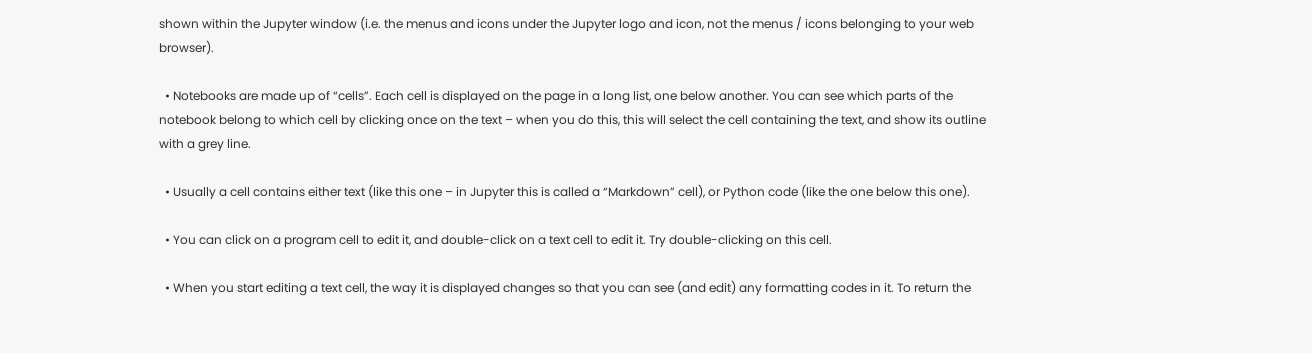shown within the Jupyter window (i.e. the menus and icons under the Jupyter logo and icon, not the menus / icons belonging to your web browser).

  • Notebooks are made up of “cells”. Each cell is displayed on the page in a long list, one below another. You can see which parts of the notebook belong to which cell by clicking once on the text – when you do this, this will select the cell containing the text, and show its outline with a grey line.

  • Usually a cell contains either text (like this one – in Jupyter this is called a “Markdown” cell), or Python code (like the one below this one).

  • You can click on a program cell to edit it, and double-click on a text cell to edit it. Try double-clicking on this cell.

  • When you start editing a text cell, the way it is displayed changes so that you can see (and edit) any formatting codes in it. To return the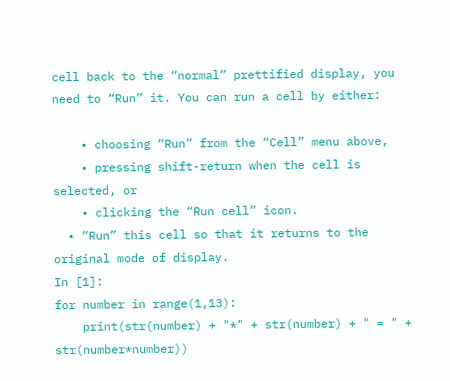cell back to the “normal” prettified display, you need to “Run” it. You can run a cell by either:

    • choosing “Run” from the “Cell” menu above,
    • pressing shift-return when the cell is selected, or
    • clicking the “Run cell” icon.
  • “Run” this cell so that it returns to the original mode of display.
In [1]:
for number in range(1,13):
    print(str(number) + "*" + str(number) + " = " + str(number*number))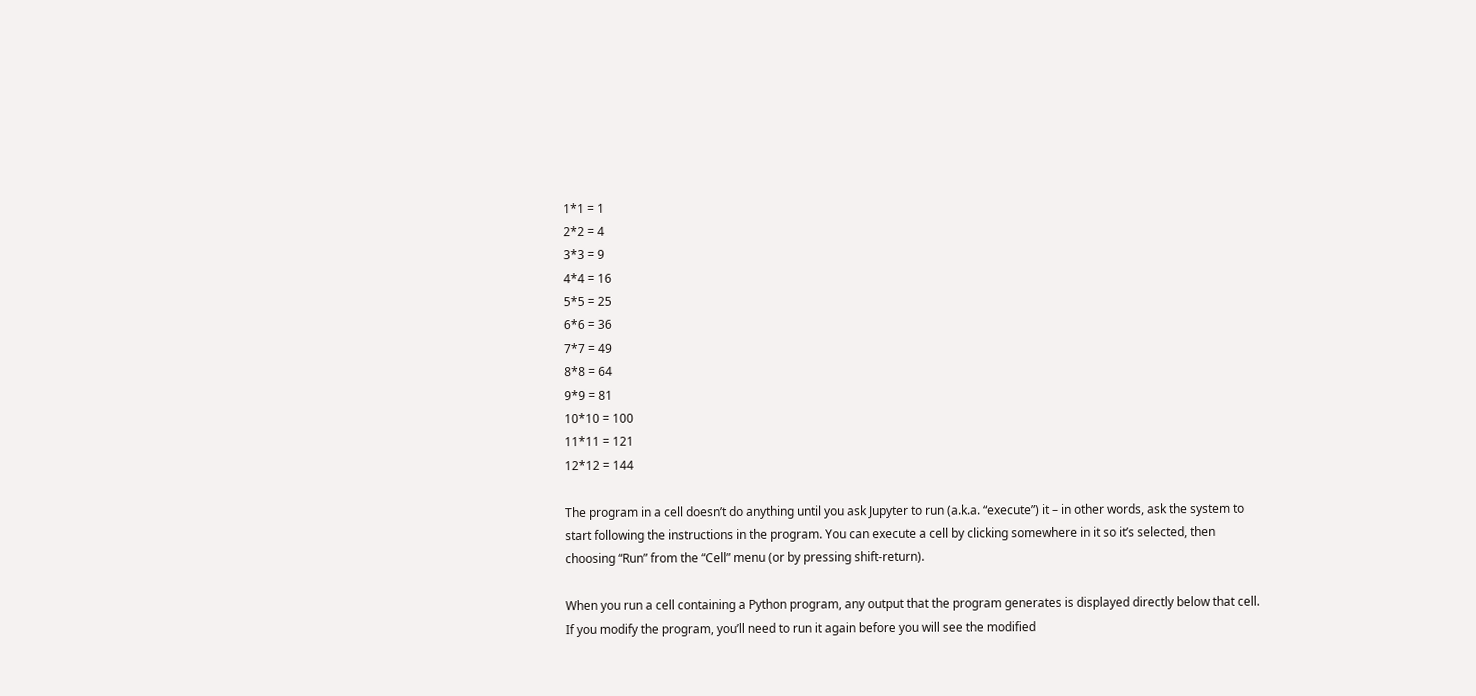1*1 = 1
2*2 = 4
3*3 = 9
4*4 = 16
5*5 = 25
6*6 = 36
7*7 = 49
8*8 = 64
9*9 = 81
10*10 = 100
11*11 = 121
12*12 = 144

The program in a cell doesn’t do anything until you ask Jupyter to run (a.k.a. “execute”) it – in other words, ask the system to start following the instructions in the program. You can execute a cell by clicking somewhere in it so it’s selected, then choosing “Run” from the “Cell” menu (or by pressing shift-return).

When you run a cell containing a Python program, any output that the program generates is displayed directly below that cell. If you modify the program, you’ll need to run it again before you will see the modified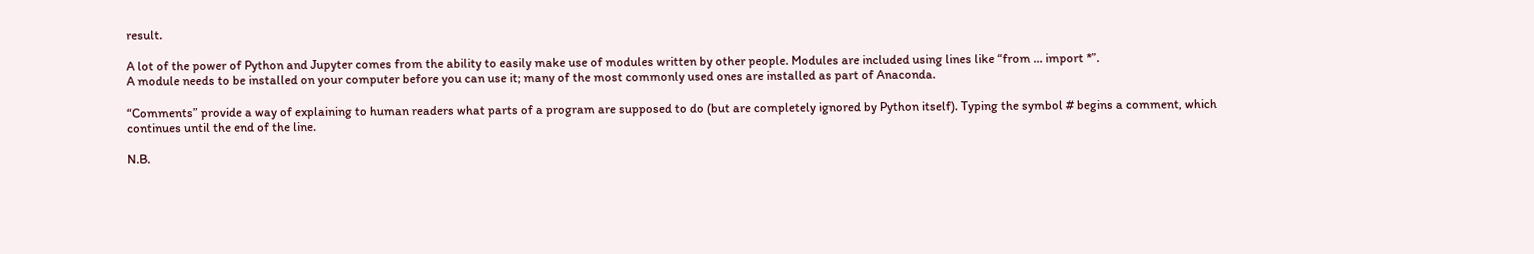result.

A lot of the power of Python and Jupyter comes from the ability to easily make use of modules written by other people. Modules are included using lines like “from … import *”.
A module needs to be installed on your computer before you can use it; many of the most commonly used ones are installed as part of Anaconda.

“Comments” provide a way of explaining to human readers what parts of a program are supposed to do (but are completely ignored by Python itself). Typing the symbol # begins a comment, which continues until the end of the line.

N.B.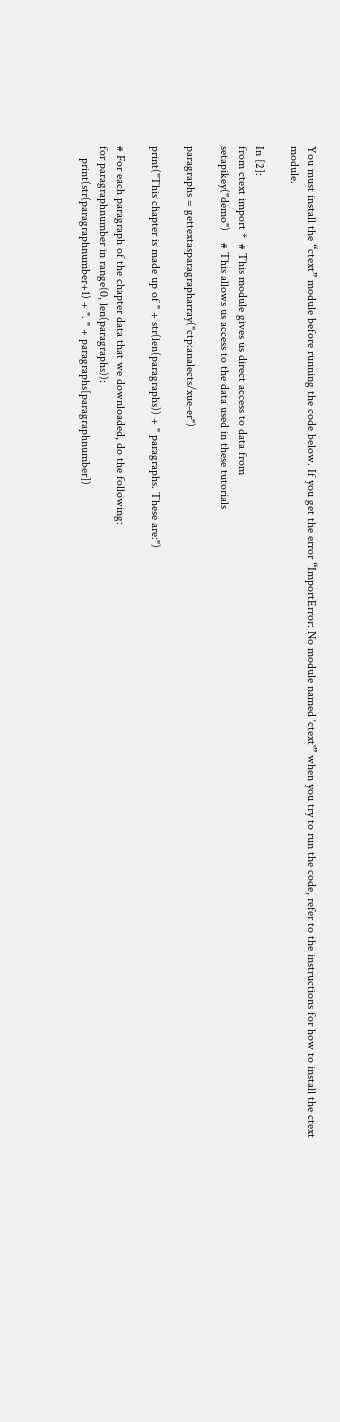You must install the “ctext” module before running the code below. If you get the error “ImportError: No module named ‘ctext'” when you try to run the code, refer to the instructions for how to install the ctext module.

In [2]:
from ctext import *  # This module gives us direct access to data from
setapikey("demo")    # This allows us access to the data used in these tutorials

paragraphs = gettextasparagrapharray("ctp:analects/xue-er")

print("This chapter is made up of " + str(len(paragraphs)) + " paragraphs. These are:")

# For each paragraph of the chapter data that we downloaded, do the following:
for paragraphnumber in range(0, len(paragraphs)):
    print(str(paragraphnumber+1) + ". " + paragraphs[paragraphnumber])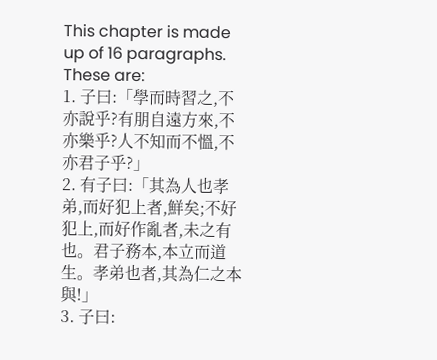This chapter is made up of 16 paragraphs. These are:
1. 子曰:「學而時習之,不亦說乎?有朋自遠方來,不亦樂乎?人不知而不慍,不亦君子乎?」
2. 有子曰:「其為人也孝弟,而好犯上者,鮮矣;不好犯上,而好作亂者,未之有也。君子務本,本立而道生。孝弟也者,其為仁之本與!」
3. 子曰: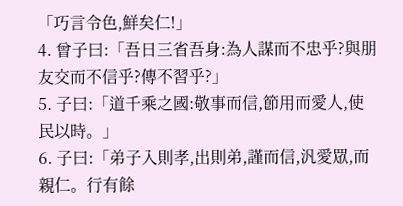「巧言令色,鮮矣仁!」
4. 曾子曰:「吾日三省吾身:為人謀而不忠乎?與朋友交而不信乎?傳不習乎?」
5. 子曰:「道千乘之國:敬事而信,節用而愛人,使民以時。」
6. 子曰:「弟子入則孝,出則弟,謹而信,汎愛眾,而親仁。行有餘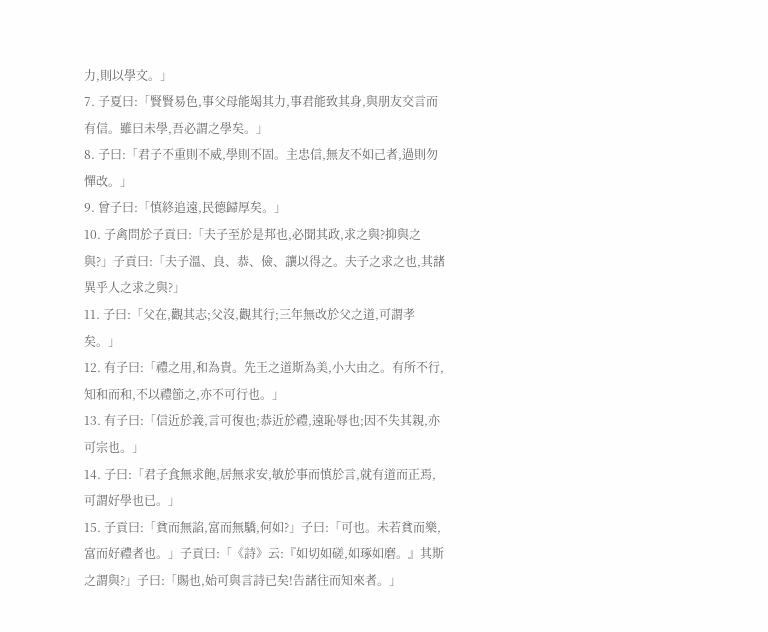力,則以學文。」
7. 子夏曰:「賢賢易色,事父母能竭其力,事君能致其身,與朋友交言而有信。雖曰未學,吾必謂之學矣。」
8. 子曰:「君子不重則不威,學則不固。主忠信,無友不如己者,過則勿憚改。」
9. 曾子曰:「慎終追遠,民德歸厚矣。」
10. 子禽問於子貢曰:「夫子至於是邦也,必聞其政,求之與?抑與之與?」子貢曰:「夫子溫、良、恭、儉、讓以得之。夫子之求之也,其諸異乎人之求之與?」
11. 子曰:「父在,觀其志;父沒,觀其行;三年無改於父之道,可謂孝矣。」
12. 有子曰:「禮之用,和為貴。先王之道斯為美,小大由之。有所不行,知和而和,不以禮節之,亦不可行也。」
13. 有子曰:「信近於義,言可復也;恭近於禮,遠恥辱也;因不失其親,亦可宗也。」
14. 子曰:「君子食無求飽,居無求安,敏於事而慎於言,就有道而正焉,可謂好學也已。」
15. 子貢曰:「貧而無諂,富而無驕,何如?」子曰:「可也。未若貧而樂,富而好禮者也。」子貢曰:「《詩》云:『如切如磋,如琢如磨。』其斯之謂與?」子曰:「賜也,始可與言詩已矣!告諸往而知來者。」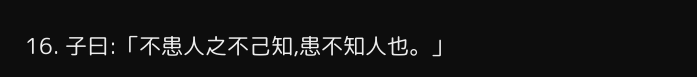16. 子曰:「不患人之不己知,患不知人也。」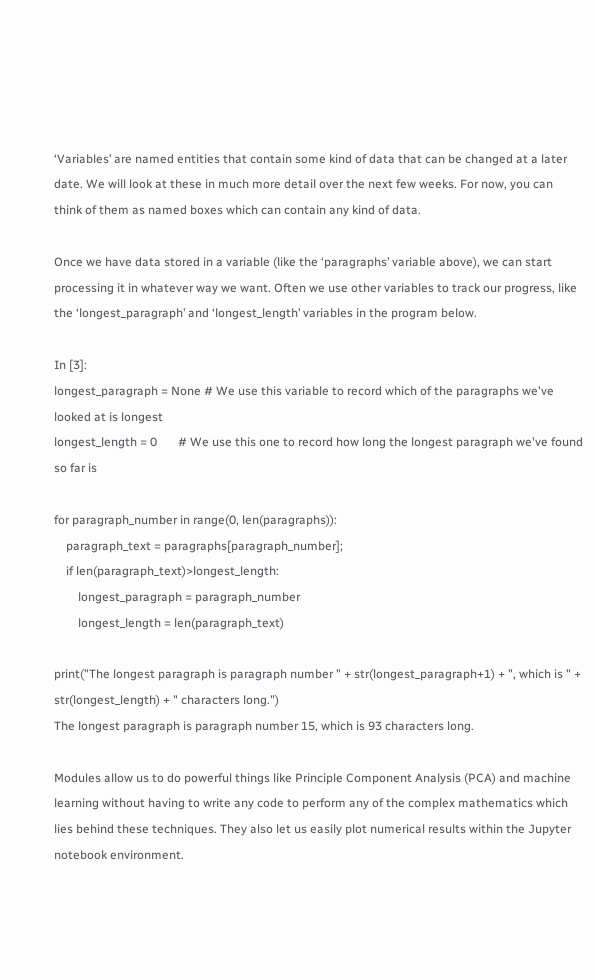‘Variables’ are named entities that contain some kind of data that can be changed at a later date. We will look at these in much more detail over the next few weeks. For now, you can think of them as named boxes which can contain any kind of data.

Once we have data stored in a variable (like the ‘paragraphs’ variable above), we can start processing it in whatever way we want. Often we use other variables to track our progress, like the ‘longest_paragraph’ and ‘longest_length’ variables in the program below.

In [3]:
longest_paragraph = None # We use this variable to record which of the paragraphs we've looked at is longest
longest_length = 0       # We use this one to record how long the longest paragraph we've found so far is

for paragraph_number in range(0, len(paragraphs)):
    paragraph_text = paragraphs[paragraph_number];
    if len(paragraph_text)>longest_length:
        longest_paragraph = paragraph_number
        longest_length = len(paragraph_text)

print("The longest paragraph is paragraph number " + str(longest_paragraph+1) + ", which is " + str(longest_length) + " characters long.")
The longest paragraph is paragraph number 15, which is 93 characters long.

Modules allow us to do powerful things like Principle Component Analysis (PCA) and machine learning without having to write any code to perform any of the complex mathematics which lies behind these techniques. They also let us easily plot numerical results within the Jupyter notebook environment.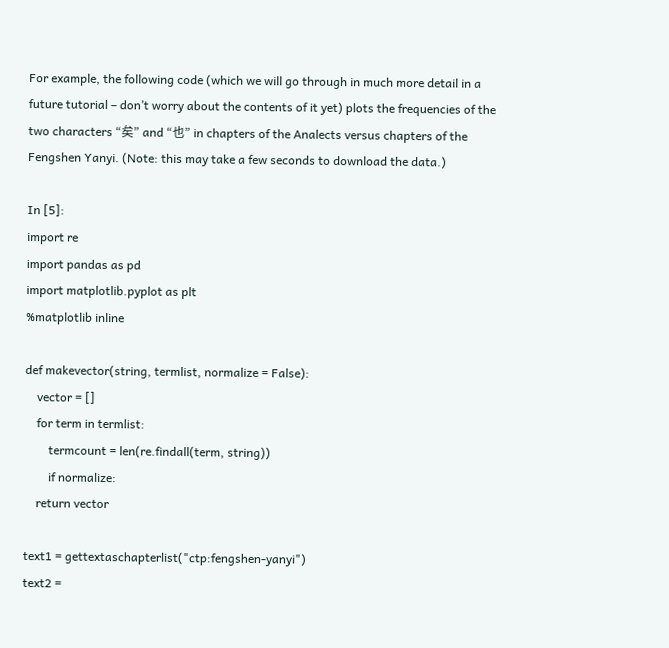For example, the following code (which we will go through in much more detail in a future tutorial – don’t worry about the contents of it yet) plots the frequencies of the two characters “矣” and “也” in chapters of the Analects versus chapters of the Fengshen Yanyi. (Note: this may take a few seconds to download the data.)

In [5]:
import re
import pandas as pd
import matplotlib.pyplot as plt
%matplotlib inline

def makevector(string, termlist, normalize = False):
    vector = []
    for term in termlist:
        termcount = len(re.findall(term, string))
        if normalize:
    return vector

text1 = gettextaschapterlist("ctp:fengshen-yanyi")
text2 =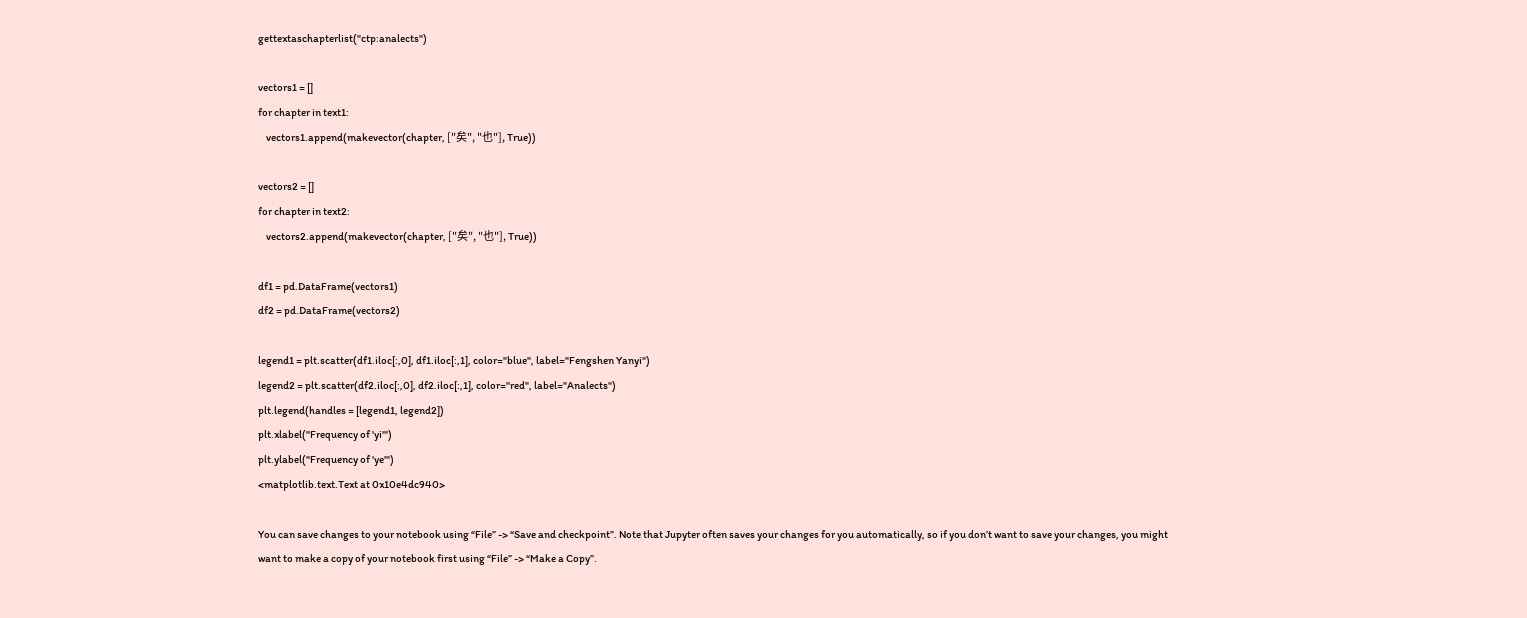gettextaschapterlist("ctp:analects")

vectors1 = []
for chapter in text1:
    vectors1.append(makevector(chapter, ["矣", "也"], True))

vectors2 = []
for chapter in text2:
    vectors2.append(makevector(chapter, ["矣", "也"], True))

df1 = pd.DataFrame(vectors1)
df2 = pd.DataFrame(vectors2)

legend1 = plt.scatter(df1.iloc[:,0], df1.iloc[:,1], color="blue", label="Fengshen Yanyi")
legend2 = plt.scatter(df2.iloc[:,0], df2.iloc[:,1], color="red", label="Analects")
plt.legend(handles = [legend1, legend2])
plt.xlabel("Frequency of 'yi'")
plt.ylabel("Frequency of 'ye'")
<matplotlib.text.Text at 0x10e4dc940>

You can save changes to your notebook using “File” -> “Save and checkpoint”. Note that Jupyter often saves your changes for you automatically, so if you don’t want to save your changes, you might want to make a copy of your notebook first using “File” -> “Make a Copy”.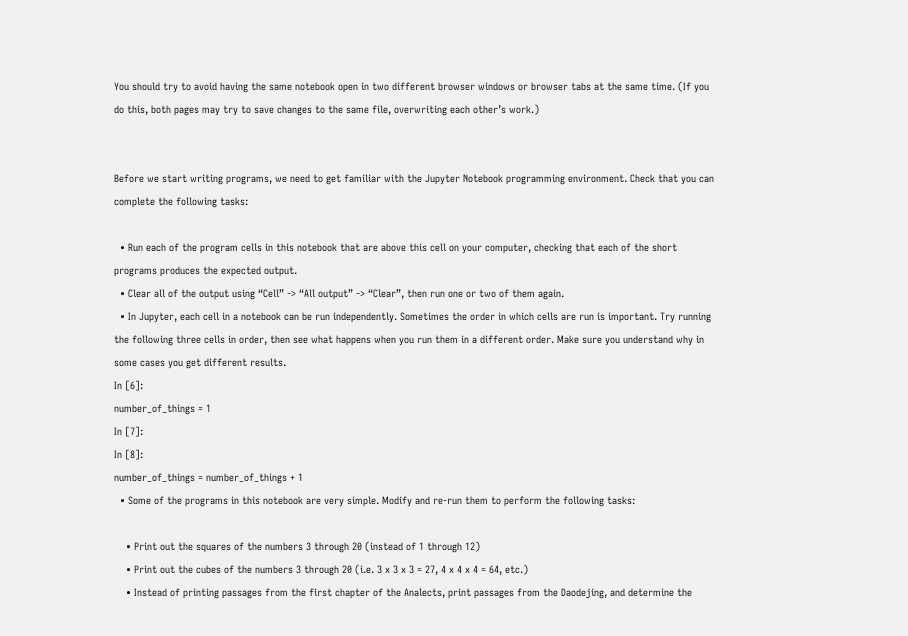You should try to avoid having the same notebook open in two different browser windows or browser tabs at the same time. (If you do this, both pages may try to save changes to the same file, overwriting each other’s work.)


Before we start writing programs, we need to get familiar with the Jupyter Notebook programming environment. Check that you can complete the following tasks:

  • Run each of the program cells in this notebook that are above this cell on your computer, checking that each of the short programs produces the expected output.
  • Clear all of the output using “Cell” -> “All output” -> “Clear”, then run one or two of them again.
  • In Jupyter, each cell in a notebook can be run independently. Sometimes the order in which cells are run is important. Try running the following three cells in order, then see what happens when you run them in a different order. Make sure you understand why in some cases you get different results.
In [6]:
number_of_things = 1
In [7]:
In [8]:
number_of_things = number_of_things + 1
  • Some of the programs in this notebook are very simple. Modify and re-run them to perform the following tasks:

    • Print out the squares of the numbers 3 through 20 (instead of 1 through 12)
    • Print out the cubes of the numbers 3 through 20 (i.e. 3 x 3 x 3 = 27, 4 x 4 x 4 = 64, etc.)
    • Instead of printing passages from the first chapter of the Analects, print passages from the Daodejing, and determine the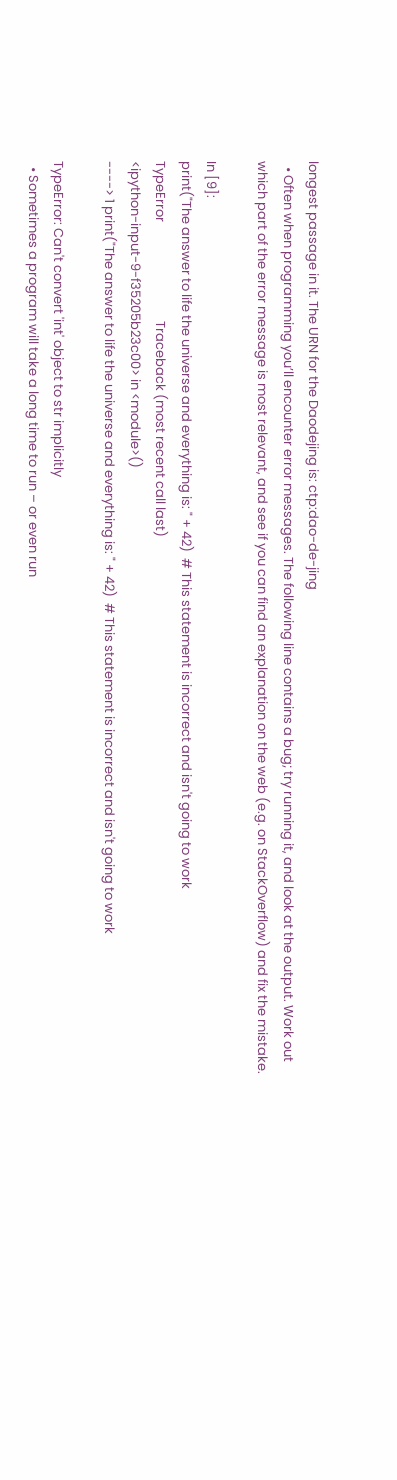longest passage in it. The URN for the Daodejing is: ctp:dao-de-jing
  • Often when programming you’ll encounter error messages. The following line contains a bug; try running it, and look at the output. Work out which part of the error message is most relevant, and see if you can find an explanation on the web (e.g. on StackOverflow) and fix the mistake.

In [9]:
print("The answer to life the universe and everything is: " + 42)  # This statement is incorrect and isn't going to work
TypeError                                 Traceback (most recent call last)
<ipython-input-9-f35205b23c00> in <module>()
----> 1 print("The answer to life the universe and everything is: " + 42)  # This statement is incorrect and isn't going to work

TypeError: Can't convert 'int' object to str implicitly
  • Sometimes a program will take a long time to run – or even run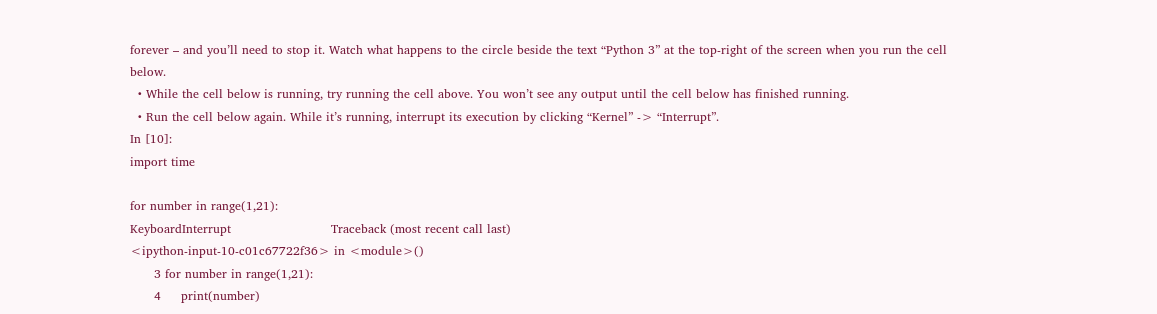forever – and you’ll need to stop it. Watch what happens to the circle beside the text “Python 3” at the top-right of the screen when you run the cell below.
  • While the cell below is running, try running the cell above. You won’t see any output until the cell below has finished running.
  • Run the cell below again. While it’s running, interrupt its execution by clicking “Kernel” -> “Interrupt”.
In [10]:
import time

for number in range(1,21):
KeyboardInterrupt                         Traceback (most recent call last)
<ipython-input-10-c01c67722f36> in <module>()
      3 for number in range(1,21):
      4     print(number)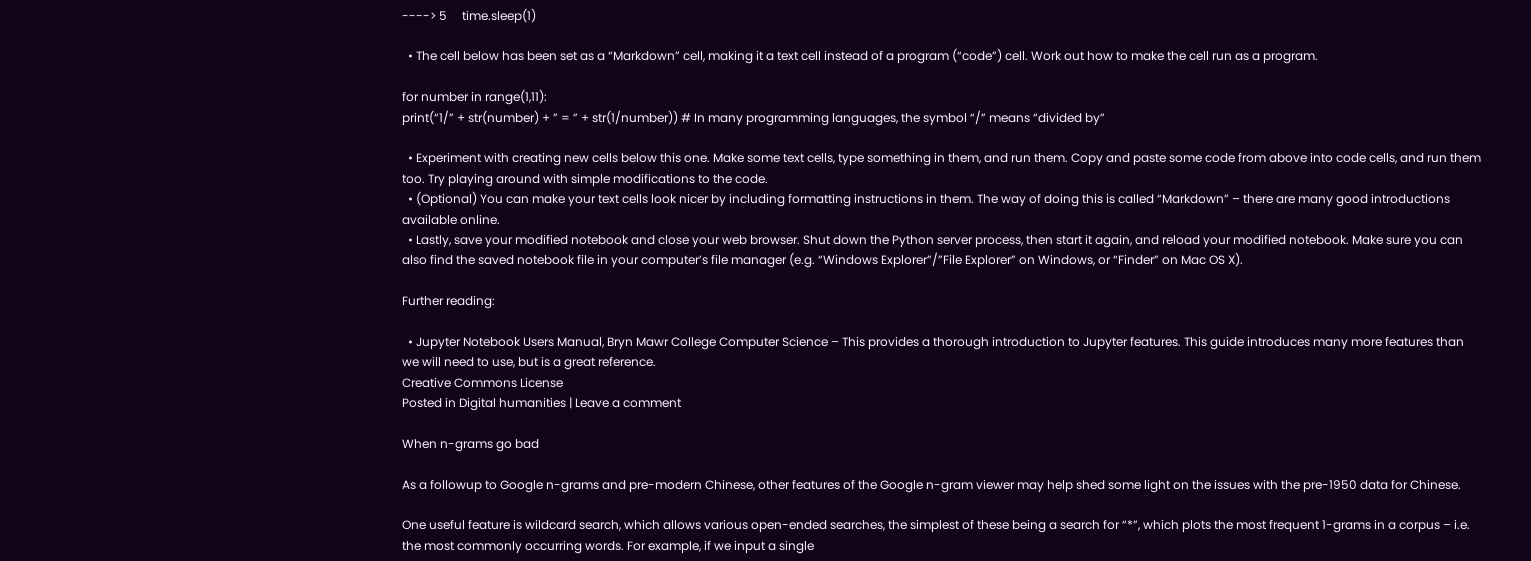----> 5     time.sleep(1)

  • The cell below has been set as a “Markdown” cell, making it a text cell instead of a program (“code”) cell. Work out how to make the cell run as a program.

for number in range(1,11):
print(“1/” + str(number) + ” = ” + str(1/number)) # In many programming languages, the symbol “/” means “divided by”

  • Experiment with creating new cells below this one. Make some text cells, type something in them, and run them. Copy and paste some code from above into code cells, and run them too. Try playing around with simple modifications to the code.
  • (Optional) You can make your text cells look nicer by including formatting instructions in them. The way of doing this is called “Markdown” – there are many good introductions available online.
  • Lastly, save your modified notebook and close your web browser. Shut down the Python server process, then start it again, and reload your modified notebook. Make sure you can also find the saved notebook file in your computer’s file manager (e.g. “Windows Explorer”/”File Explorer” on Windows, or “Finder” on Mac OS X).

Further reading:

  • Jupyter Notebook Users Manual, Bryn Mawr College Computer Science – This provides a thorough introduction to Jupyter features. This guide introduces many more features than we will need to use, but is a great reference.
Creative Commons License
Posted in Digital humanities | Leave a comment

When n-grams go bad

As a followup to Google n-grams and pre-modern Chinese, other features of the Google n-gram viewer may help shed some light on the issues with the pre-1950 data for Chinese.

One useful feature is wildcard search, which allows various open-ended searches, the simplest of these being a search for “*”, which plots the most frequent 1-grams in a corpus – i.e. the most commonly occurring words. For example, if we input a single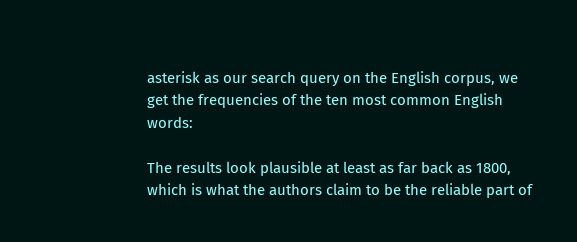asterisk as our search query on the English corpus, we get the frequencies of the ten most common English words:

The results look plausible at least as far back as 1800, which is what the authors claim to be the reliable part of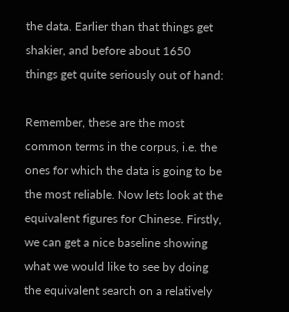the data. Earlier than that things get shakier, and before about 1650 things get quite seriously out of hand:

Remember, these are the most common terms in the corpus, i.e. the ones for which the data is going to be the most reliable. Now lets look at the equivalent figures for Chinese. Firstly, we can get a nice baseline showing what we would like to see by doing the equivalent search on a relatively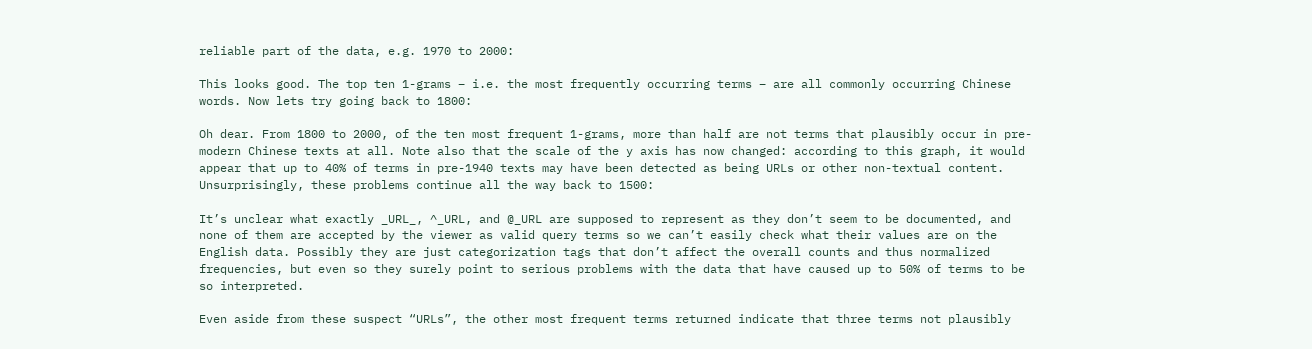reliable part of the data, e.g. 1970 to 2000:

This looks good. The top ten 1-grams – i.e. the most frequently occurring terms – are all commonly occurring Chinese words. Now lets try going back to 1800:

Oh dear. From 1800 to 2000, of the ten most frequent 1-grams, more than half are not terms that plausibly occur in pre-modern Chinese texts at all. Note also that the scale of the y axis has now changed: according to this graph, it would appear that up to 40% of terms in pre-1940 texts may have been detected as being URLs or other non-textual content. Unsurprisingly, these problems continue all the way back to 1500:

It’s unclear what exactly _URL_, ^_URL, and @_URL are supposed to represent as they don’t seem to be documented, and none of them are accepted by the viewer as valid query terms so we can’t easily check what their values are on the English data. Possibly they are just categorization tags that don’t affect the overall counts and thus normalized frequencies, but even so they surely point to serious problems with the data that have caused up to 50% of terms to be so interpreted.

Even aside from these suspect “URLs”, the other most frequent terms returned indicate that three terms not plausibly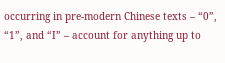occurring in pre-modern Chinese texts – “0”, “1”, and “I” – account for anything up to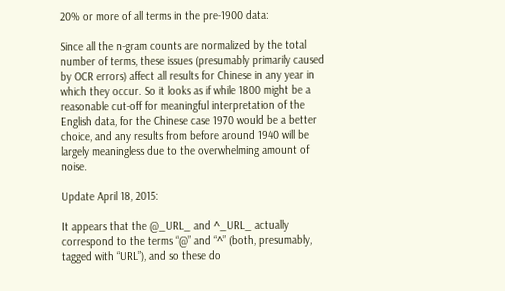20% or more of all terms in the pre-1900 data:

Since all the n-gram counts are normalized by the total number of terms, these issues (presumably primarily caused by OCR errors) affect all results for Chinese in any year in which they occur. So it looks as if while 1800 might be a reasonable cut-off for meaningful interpretation of the English data, for the Chinese case 1970 would be a better choice, and any results from before around 1940 will be largely meaningless due to the overwhelming amount of noise.

Update April 18, 2015:

It appears that the @_URL_ and ^_URL_ actually correspond to the terms “@” and “^” (both, presumably, tagged with “URL”), and so these do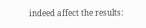indeed affect the results: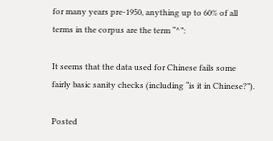for many years pre-1950, anything up to 60% of all terms in the corpus are the term “^”:

It seems that the data used for Chinese fails some fairly basic sanity checks (including “is it in Chinese?”).

Posted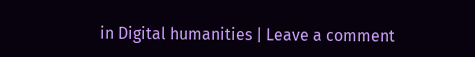in Digital humanities | Leave a comment